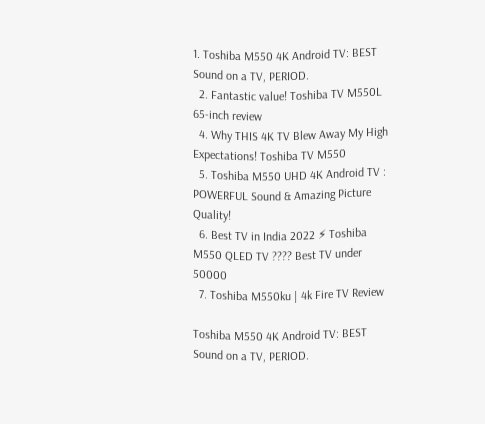1. Toshiba M550 4K Android TV: BEST Sound on a TV, PERIOD.
  2. Fantastic value! Toshiba TV M550L 65-inch review
  4. Why THIS 4K TV Blew Away My High Expectations! Toshiba TV M550
  5. Toshiba M550 UHD 4K Android TV : POWERFUL Sound & Amazing Picture Quality!
  6. Best TV in India 2022 ⚡ Toshiba M550 QLED TV ???? Best TV under 50000
  7. Toshiba M550ku | 4k Fire TV Review

Toshiba M550 4K Android TV: BEST Sound on a TV, PERIOD.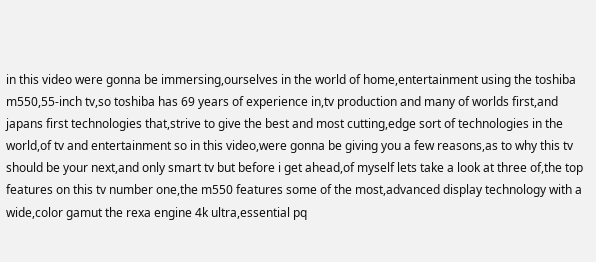in this video were gonna be immersing,ourselves in the world of home,entertainment using the toshiba m550,55-inch tv,so toshiba has 69 years of experience in,tv production and many of worlds first,and japans first technologies that,strive to give the best and most cutting,edge sort of technologies in the world,of tv and entertainment so in this video,were gonna be giving you a few reasons,as to why this tv should be your next,and only smart tv but before i get ahead,of myself lets take a look at three of,the top features on this tv number one,the m550 features some of the most,advanced display technology with a wide,color gamut the rexa engine 4k ultra,essential pq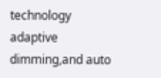technology adaptive dimming,and auto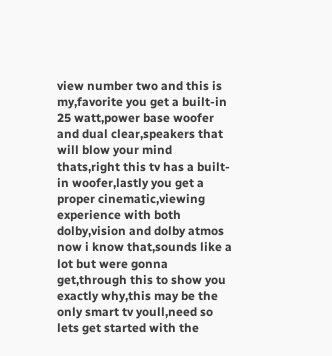view number two and this is my,favorite you get a built-in 25 watt,power base woofer and dual clear,speakers that will blow your mind thats,right this tv has a built-in woofer,lastly you get a proper cinematic,viewing experience with both dolby,vision and dolby atmos now i know that,sounds like a lot but were gonna get,through this to show you exactly why,this may be the only smart tv youll,need so lets get started with the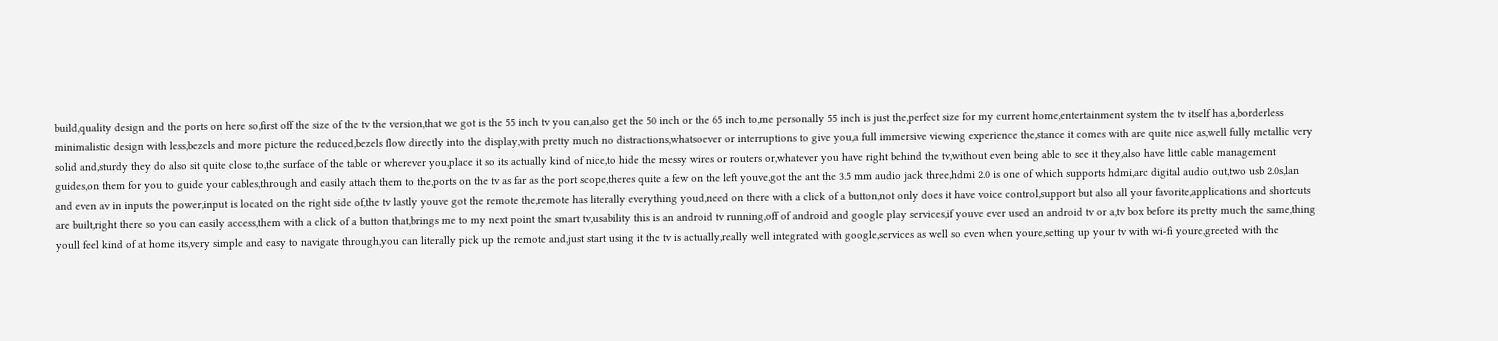build,quality design and the ports on here so,first off the size of the tv the version,that we got is the 55 inch tv you can,also get the 50 inch or the 65 inch to,me personally 55 inch is just the,perfect size for my current home,entertainment system the tv itself has a,borderless minimalistic design with less,bezels and more picture the reduced,bezels flow directly into the display,with pretty much no distractions,whatsoever or interruptions to give you,a full immersive viewing experience the,stance it comes with are quite nice as,well fully metallic very solid and,sturdy they do also sit quite close to,the surface of the table or wherever you,place it so its actually kind of nice,to hide the messy wires or routers or,whatever you have right behind the tv,without even being able to see it they,also have little cable management guides,on them for you to guide your cables,through and easily attach them to the,ports on the tv as far as the port scope,theres quite a few on the left youve,got the ant the 3.5 mm audio jack three,hdmi 2.0 is one of which supports hdmi,arc digital audio out,two usb 2.0s,lan and even av in inputs the power,input is located on the right side of,the tv lastly youve got the remote the,remote has literally everything youd,need on there with a click of a button,not only does it have voice control,support but also all your favorite,applications and shortcuts are built,right there so you can easily access,them with a click of a button that,brings me to my next point the smart tv,usability this is an android tv running,off of android and google play services,if youve ever used an android tv or a,tv box before its pretty much the same,thing youll feel kind of at home its,very simple and easy to navigate through,you can literally pick up the remote and,just start using it the tv is actually,really well integrated with google,services as well so even when youre,setting up your tv with wi-fi youre,greeted with the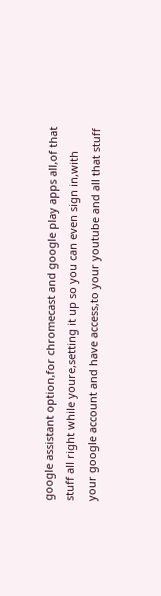google assistant option,for chromecast and google play apps all,of that stuff all right while youre,setting it up so you can even sign in,with your google account and have access,to your youtube and all that stuff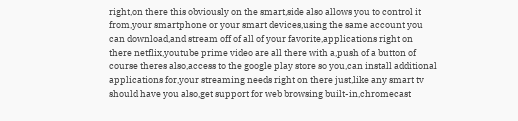right,on there this obviously on the smart,side also allows you to control it from,your smartphone or your smart devices,using the same account you can download,and stream off of all of your favorite,applications right on there netflix,youtube prime video are all there with a,push of a button of course theres also,access to the google play store so you,can install additional applications for,your streaming needs right on there just,like any smart tv should have you also,get support for web browsing built-in,chromecast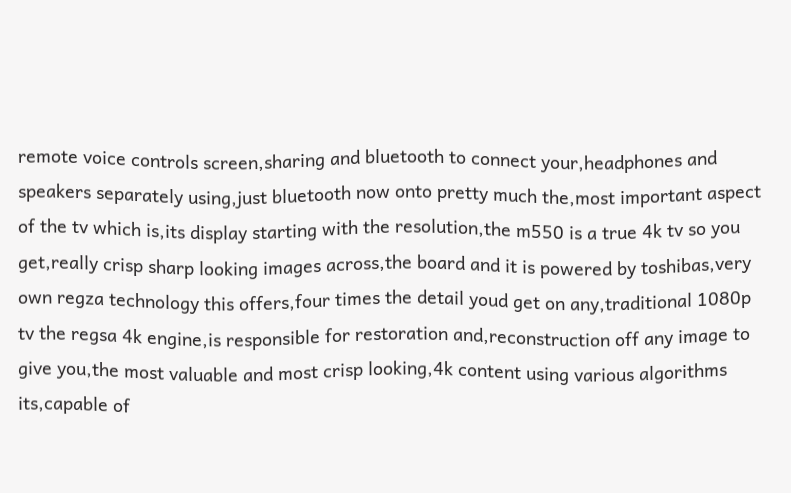remote voice controls screen,sharing and bluetooth to connect your,headphones and speakers separately using,just bluetooth now onto pretty much the,most important aspect of the tv which is,its display starting with the resolution,the m550 is a true 4k tv so you get,really crisp sharp looking images across,the board and it is powered by toshibas,very own regza technology this offers,four times the detail youd get on any,traditional 1080p tv the regsa 4k engine,is responsible for restoration and,reconstruction off any image to give you,the most valuable and most crisp looking,4k content using various algorithms its,capable of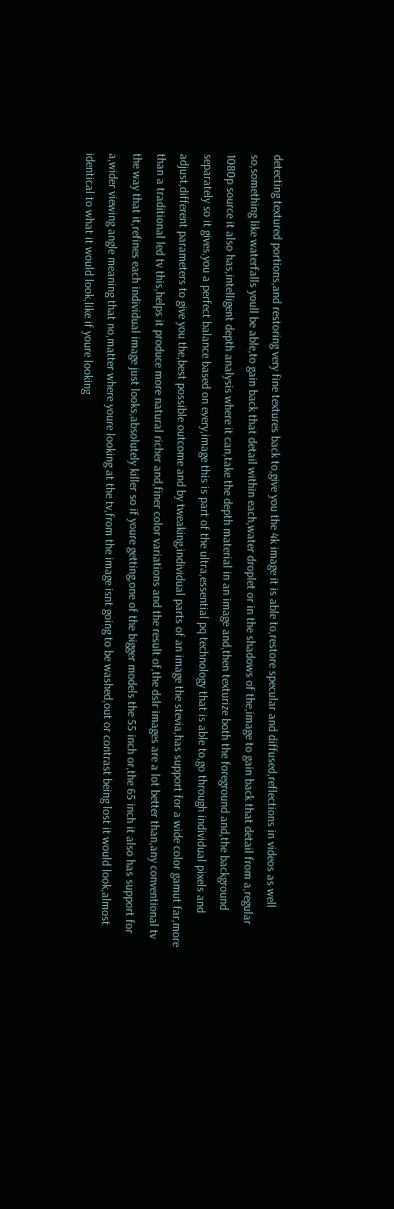detecting textured portions,and restoring very fine textures back to,give you the 4k image it is able to,restore specular and diffused,reflections in videos as well so,something like waterfalls youll be able,to gain back that detail within each,water droplet or in the shadows of the,image to gain back that detail from a,regular 1080p source it also has,intelligent depth analysis where it can,take the depth material in an image and,then texturize both the foreground and,the background separately so it gives,you a perfect balance based on every,image this is part of the ultra,essential pq technology that is able to,go through individual pixels and adjust,different parameters to give you the,best possible outcome and by tweaking,individual parts of an image the stevia,has support for a wide color gamut far,more than a traditional led tv this,helps it produce more natural richer and,finer color variations and the result of,the dslr images are a lot better than,any conventional tv the way that it,refines each individual image just looks,absolutely killer so if youre getting,one of the bigger models the 55 inch or,the 65 inch it also has support for a,wider viewing angle meaning that no,matter where youre looking at the tv,from the image isnt going to be washed,out or contrast being lost it would look,almost identical to what it would look,like if youre looking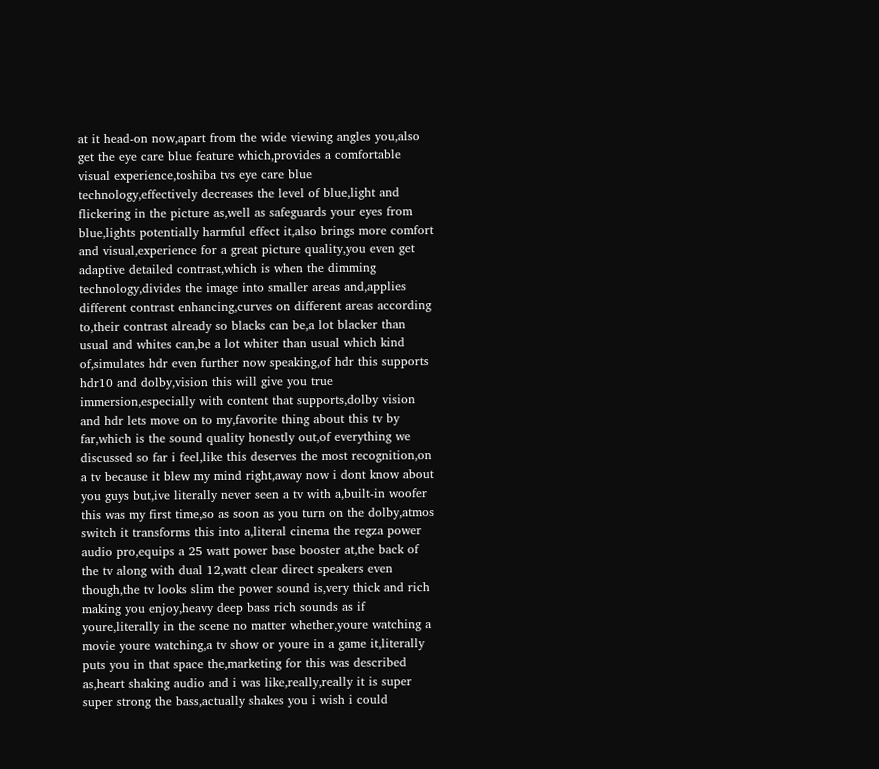at it head-on now,apart from the wide viewing angles you,also get the eye care blue feature which,provides a comfortable visual experience,toshiba tvs eye care blue technology,effectively decreases the level of blue,light and flickering in the picture as,well as safeguards your eyes from blue,lights potentially harmful effect it,also brings more comfort and visual,experience for a great picture quality,you even get adaptive detailed contrast,which is when the dimming technology,divides the image into smaller areas and,applies different contrast enhancing,curves on different areas according to,their contrast already so blacks can be,a lot blacker than usual and whites can,be a lot whiter than usual which kind of,simulates hdr even further now speaking,of hdr this supports hdr10 and dolby,vision this will give you true immersion,especially with content that supports,dolby vision and hdr lets move on to my,favorite thing about this tv by far,which is the sound quality honestly out,of everything we discussed so far i feel,like this deserves the most recognition,on a tv because it blew my mind right,away now i dont know about you guys but,ive literally never seen a tv with a,built-in woofer this was my first time,so as soon as you turn on the dolby,atmos switch it transforms this into a,literal cinema the regza power audio pro,equips a 25 watt power base booster at,the back of the tv along with dual 12,watt clear direct speakers even though,the tv looks slim the power sound is,very thick and rich making you enjoy,heavy deep bass rich sounds as if youre,literally in the scene no matter whether,youre watching a movie youre watching,a tv show or youre in a game it,literally puts you in that space the,marketing for this was described as,heart shaking audio and i was like,really,really it is super super strong the bass,actually shakes you i wish i could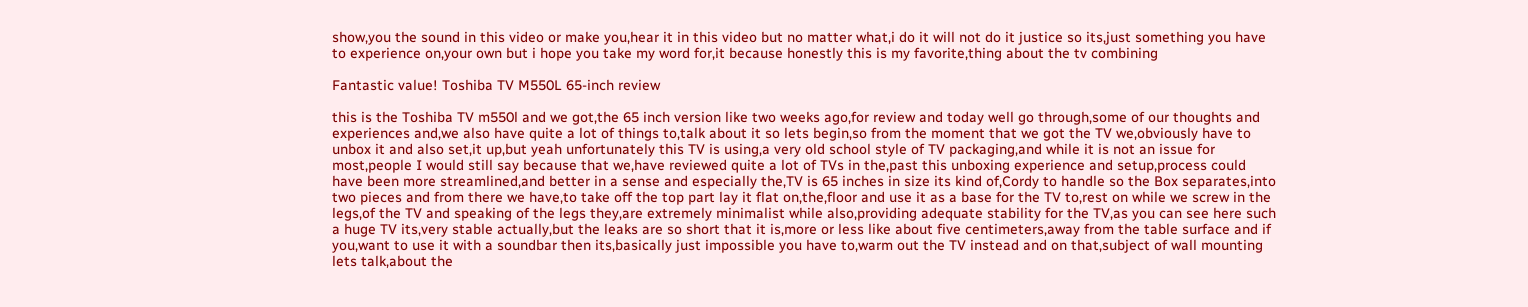show,you the sound in this video or make you,hear it in this video but no matter what,i do it will not do it justice so its,just something you have to experience on,your own but i hope you take my word for,it because honestly this is my favorite,thing about the tv combining

Fantastic value! Toshiba TV M550L 65-inch review

this is the Toshiba TV m550l and we got,the 65 inch version like two weeks ago,for review and today well go through,some of our thoughts and experiences and,we also have quite a lot of things to,talk about it so lets begin,so from the moment that we got the TV we,obviously have to unbox it and also set,it up,but yeah unfortunately this TV is using,a very old school style of TV packaging,and while it is not an issue for most,people I would still say because that we,have reviewed quite a lot of TVs in the,past this unboxing experience and setup,process could have been more streamlined,and better in a sense and especially the,TV is 65 inches in size its kind of,Cordy to handle so the Box separates,into two pieces and from there we have,to take off the top part lay it flat on,the,floor and use it as a base for the TV to,rest on while we screw in the legs,of the TV and speaking of the legs they,are extremely minimalist while also,providing adequate stability for the TV,as you can see here such a huge TV its,very stable actually,but the leaks are so short that it is,more or less like about five centimeters,away from the table surface and if you,want to use it with a soundbar then its,basically just impossible you have to,warm out the TV instead and on that,subject of wall mounting lets talk,about the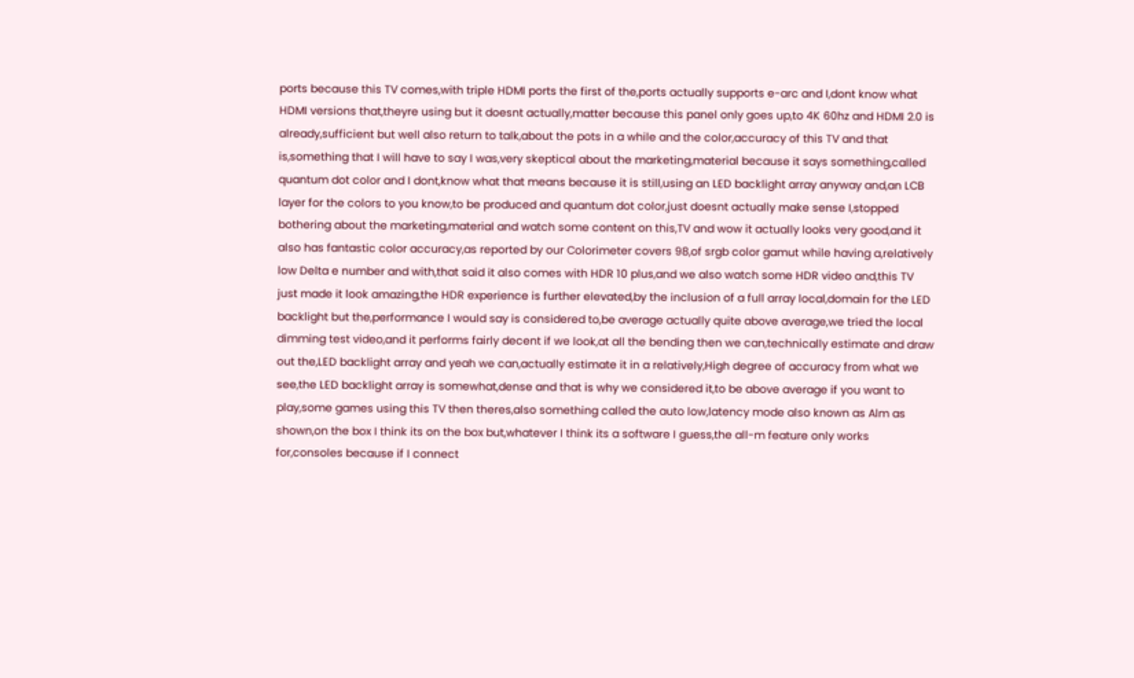ports because this TV comes,with triple HDMI ports the first of the,ports actually supports e-arc and I,dont know what HDMI versions that,theyre using but it doesnt actually,matter because this panel only goes up,to 4K 60hz and HDMI 2.0 is already,sufficient but well also return to talk,about the pots in a while and the color,accuracy of this TV and that is,something that I will have to say I was,very skeptical about the marketing,material because it says something,called quantum dot color and I dont,know what that means because it is still,using an LED backlight array anyway and,an LCB layer for the colors to you know,to be produced and quantum dot color,just doesnt actually make sense I,stopped bothering about the marketing,material and watch some content on this,TV and wow it actually looks very good,and it also has fantastic color accuracy,as reported by our Colorimeter covers 98,of srgb color gamut while having a,relatively low Delta e number and with,that said it also comes with HDR 10 plus,and we also watch some HDR video and,this TV just made it look amazing,the HDR experience is further elevated,by the inclusion of a full array local,domain for the LED backlight but the,performance I would say is considered to,be average actually quite above average,we tried the local dimming test video,and it performs fairly decent if we look,at all the bending then we can,technically estimate and draw out the,LED backlight array and yeah we can,actually estimate it in a relatively,High degree of accuracy from what we see,the LED backlight array is somewhat,dense and that is why we considered it,to be above average if you want to play,some games using this TV then theres,also something called the auto low,latency mode also known as Alm as shown,on the box I think its on the box but,whatever I think its a software I guess,the all-m feature only works for,consoles because if I connect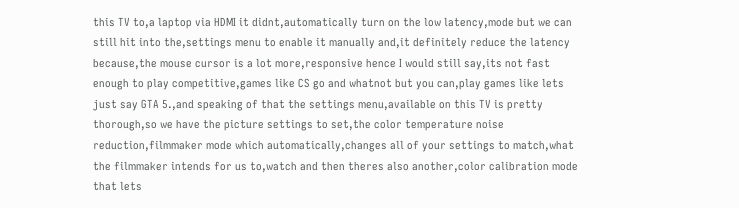this TV to,a laptop via HDMI it didnt,automatically turn on the low latency,mode but we can still hit into the,settings menu to enable it manually and,it definitely reduce the latency because,the mouse cursor is a lot more,responsive hence I would still say,its not fast enough to play competitive,games like CS go and whatnot but you can,play games like lets just say GTA 5.,and speaking of that the settings menu,available on this TV is pretty thorough,so we have the picture settings to set,the color temperature noise reduction,filmmaker mode which automatically,changes all of your settings to match,what the filmmaker intends for us to,watch and then theres also another,color calibration mode that lets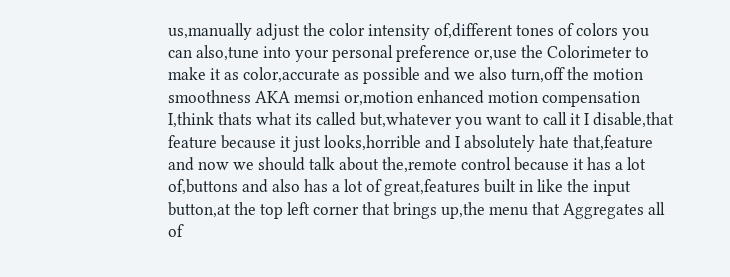us,manually adjust the color intensity of,different tones of colors you can also,tune into your personal preference or,use the Colorimeter to make it as color,accurate as possible and we also turn,off the motion smoothness AKA memsi or,motion enhanced motion compensation I,think thats what its called but,whatever you want to call it I disable,that feature because it just looks,horrible and I absolutely hate that,feature and now we should talk about the,remote control because it has a lot of,buttons and also has a lot of great,features built in like the input button,at the top left corner that brings up,the menu that Aggregates all of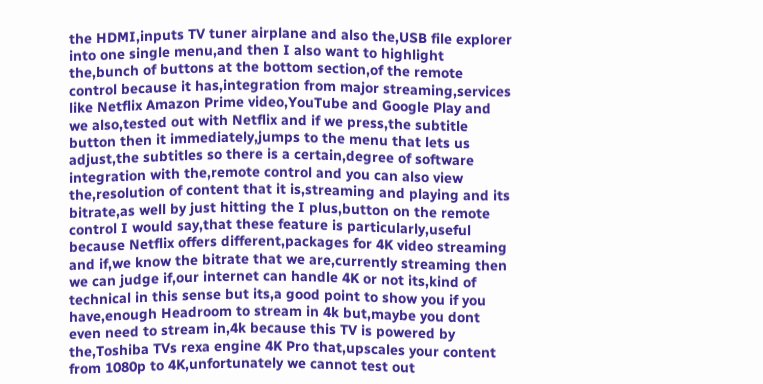the HDMI,inputs TV tuner airplane and also the,USB file explorer into one single menu,and then I also want to highlight the,bunch of buttons at the bottom section,of the remote control because it has,integration from major streaming,services like Netflix Amazon Prime video,YouTube and Google Play and we also,tested out with Netflix and if we press,the subtitle button then it immediately,jumps to the menu that lets us adjust,the subtitles so there is a certain,degree of software integration with the,remote control and you can also view the,resolution of content that it is,streaming and playing and its bitrate,as well by just hitting the I plus,button on the remote control I would say,that these feature is particularly,useful because Netflix offers different,packages for 4K video streaming and if,we know the bitrate that we are,currently streaming then we can judge if,our internet can handle 4K or not its,kind of technical in this sense but its,a good point to show you if you have,enough Headroom to stream in 4k but,maybe you dont even need to stream in,4k because this TV is powered by the,Toshiba TVs rexa engine 4K Pro that,upscales your content from 1080p to 4K,unfortunately we cannot test out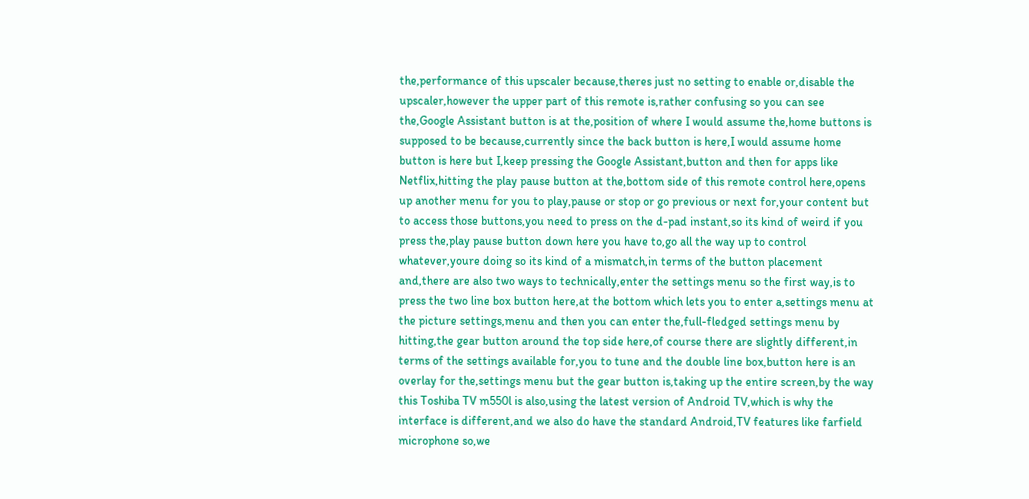the,performance of this upscaler because,theres just no setting to enable or,disable the upscaler,however the upper part of this remote is,rather confusing so you can see the,Google Assistant button is at the,position of where I would assume the,home buttons is supposed to be because,currently since the back button is here,I would assume home button is here but I,keep pressing the Google Assistant,button and then for apps like Netflix,hitting the play pause button at the,bottom side of this remote control here,opens up another menu for you to play,pause or stop or go previous or next for,your content but to access those buttons,you need to press on the d-pad instant,so its kind of weird if you press the,play pause button down here you have to,go all the way up to control whatever,youre doing so its kind of a mismatch,in terms of the button placement and,there are also two ways to technically,enter the settings menu so the first way,is to press the two line box button here,at the bottom which lets you to enter a,settings menu at the picture settings,menu and then you can enter the,full-fledged settings menu by hitting,the gear button around the top side here,of course there are slightly different,in terms of the settings available for,you to tune and the double line box,button here is an overlay for the,settings menu but the gear button is,taking up the entire screen,by the way this Toshiba TV m550l is also,using the latest version of Android TV,which is why the interface is different,and we also do have the standard Android,TV features like farfield microphone so,we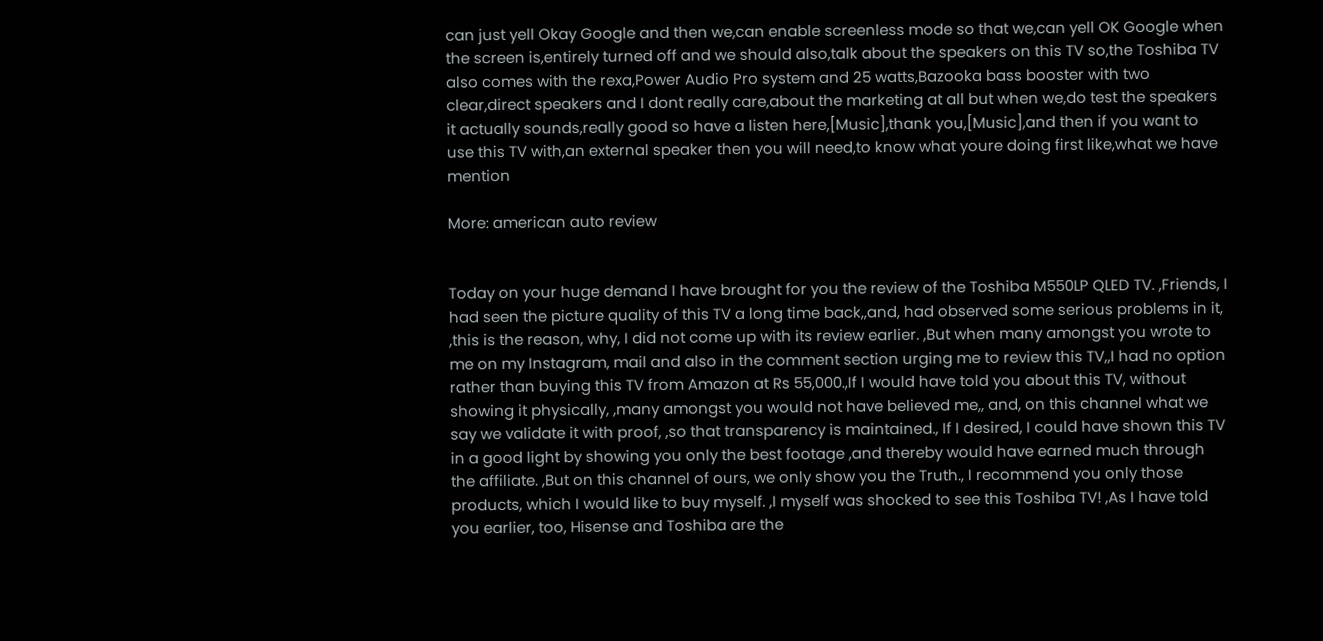can just yell Okay Google and then we,can enable screenless mode so that we,can yell OK Google when the screen is,entirely turned off and we should also,talk about the speakers on this TV so,the Toshiba TV also comes with the rexa,Power Audio Pro system and 25 watts,Bazooka bass booster with two clear,direct speakers and I dont really care,about the marketing at all but when we,do test the speakers it actually sounds,really good so have a listen here,[Music],thank you,[Music],and then if you want to use this TV with,an external speaker then you will need,to know what youre doing first like,what we have mention

More: american auto review


Today on your huge demand I have brought for you the review of the Toshiba M550LP QLED TV. ,Friends, I had seen the picture quality of this TV a long time back,,and, had observed some serious problems in it, ,this is the reason, why, I did not come up with its review earlier. ,But when many amongst you wrote to me on my Instagram, mail and also in the comment section urging me to review this TV,,I had no option rather than buying this TV from Amazon at Rs 55,000.,If I would have told you about this TV, without showing it physically, ,many amongst you would not have believed me,, and, on this channel what we say we validate it with proof, ,so that transparency is maintained., If I desired, I could have shown this TV in a good light by showing you only the best footage ,and thereby would have earned much through the affiliate. ,But on this channel of ours, we only show you the Truth., I recommend you only those products, which I would like to buy myself. ,I myself was shocked to see this Toshiba TV! ,As I have told you earlier, too, Hisense and Toshiba are the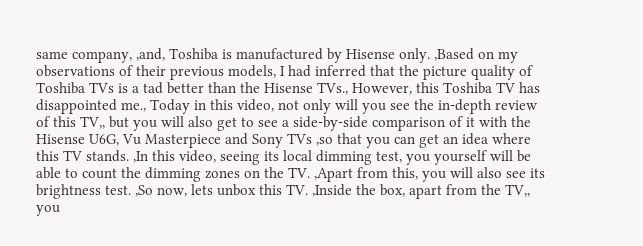same company, ,and, Toshiba is manufactured by Hisense only. ,Based on my observations of their previous models, I had inferred that the picture quality of Toshiba TVs is a tad better than the Hisense TVs., However, this Toshiba TV has disappointed me., Today in this video, not only will you see the in-depth review of this TV,, but you will also get to see a side-by-side comparison of it with the Hisense U6G, Vu Masterpiece and Sony TVs ,so that you can get an idea where this TV stands. ,In this video, seeing its local dimming test, you yourself will be able to count the dimming zones on the TV. ,Apart from this, you will also see its brightness test. ,So now, lets unbox this TV. ,Inside the box, apart from the TV,, you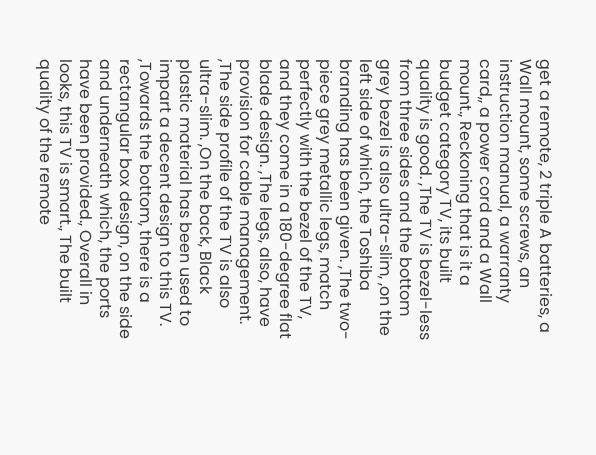get a remote, 2 triple A batteries, a Wall mount, some screws, an instruction manual, a warranty card,, a power cord and a Wall mount., Reckoning that is it a budget category TV, its built quality is good. ,The TV is bezel-less from three sides and the bottom grey bezel is also ultra-slim, ,on the left side of which, the Toshiba branding has been given. ,The two-piece grey metallic legs, match perfectly with the bezel of the TV, and they come in a 180-degree flat blade design. ,The legs, also, have provision for cable management. ,The side profile of the TV is also ultra-slim. ,On the back, Black plastic material has been used to impart a decent design to this TV. ,Towards the bottom, there is a rectangular box design, on the side and underneath which, the ports have been provided., Overall in looks, this TV is smart., The built quality of the remote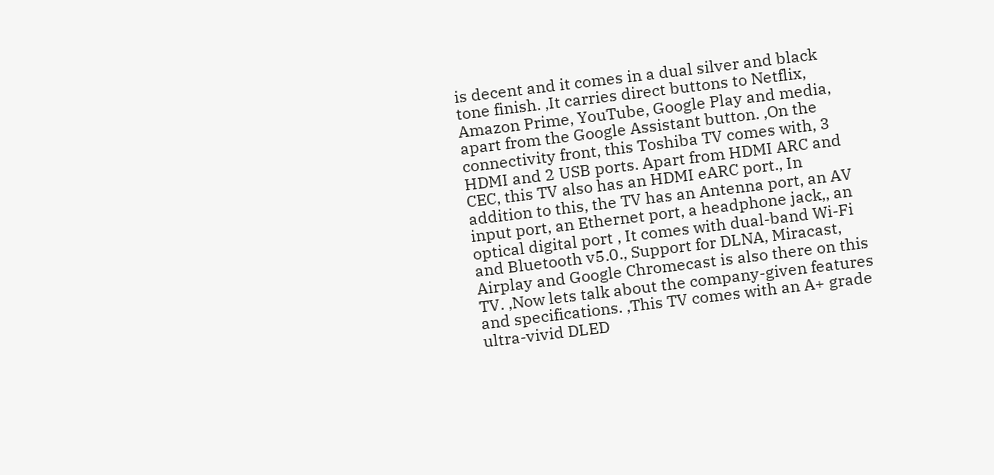is decent and it comes in a dual silver and black tone finish. ,It carries direct buttons to Netflix, Amazon Prime, YouTube, Google Play and media, apart from the Google Assistant button. ,On the connectivity front, this Toshiba TV comes with, 3 HDMI and 2 USB ports. Apart from HDMI ARC and CEC, this TV also has an HDMI eARC port., In addition to this, the TV has an Antenna port, an AV input port, an Ethernet port, a headphone jack,, an optical digital port , It comes with dual-band Wi-Fi and Bluetooth v5.0., Support for DLNA, Miracast, Airplay and Google Chromecast is also there on this TV. ,Now lets talk about the company-given features and specifications. ,This TV comes with an A+ grade ultra-vivid DLED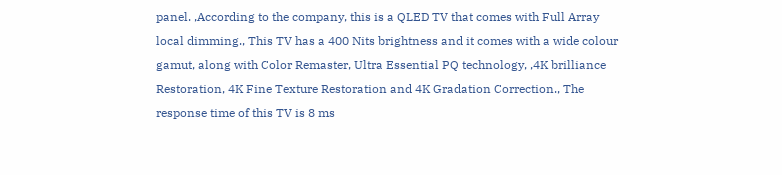panel. ,According to the company, this is a QLED TV that comes with Full Array local dimming., This TV has a 400 Nits brightness and it comes with a wide colour gamut, along with Color Remaster, Ultra Essential PQ technology, ,4K brilliance Restoration, 4K Fine Texture Restoration and 4K Gradation Correction., The response time of this TV is 8 ms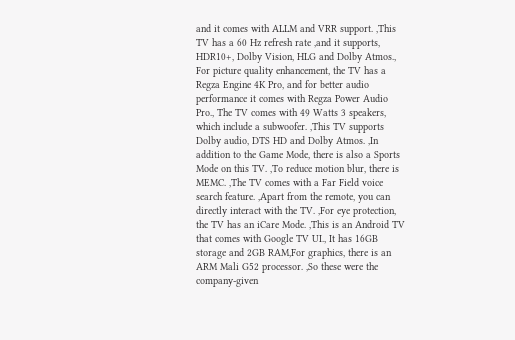and it comes with ALLM and VRR support. ,This TV has a 60 Hz refresh rate ,and it supports, HDR10+, Dolby Vision, HLG and Dolby Atmos., For picture quality enhancement, the TV has a Regza Engine 4K Pro, and for better audio performance it comes with Regza Power Audio Pro., The TV comes with 49 Watts 3 speakers, which include a subwoofer. ,This TV supports Dolby audio, DTS HD and Dolby Atmos. ,In addition to the Game Mode, there is also a Sports Mode on this TV. ,To reduce motion blur, there is MEMC. ,The TV comes with a Far Field voice search feature. ,Apart from the remote, you can directly interact with the TV. ,For eye protection, the TV has an iCare Mode. ,This is an Android TV that comes with Google TV UI., It has 16GB storage and 2GB RAM,For graphics, there is an ARM Mali G52 processor. ,So these were the company-given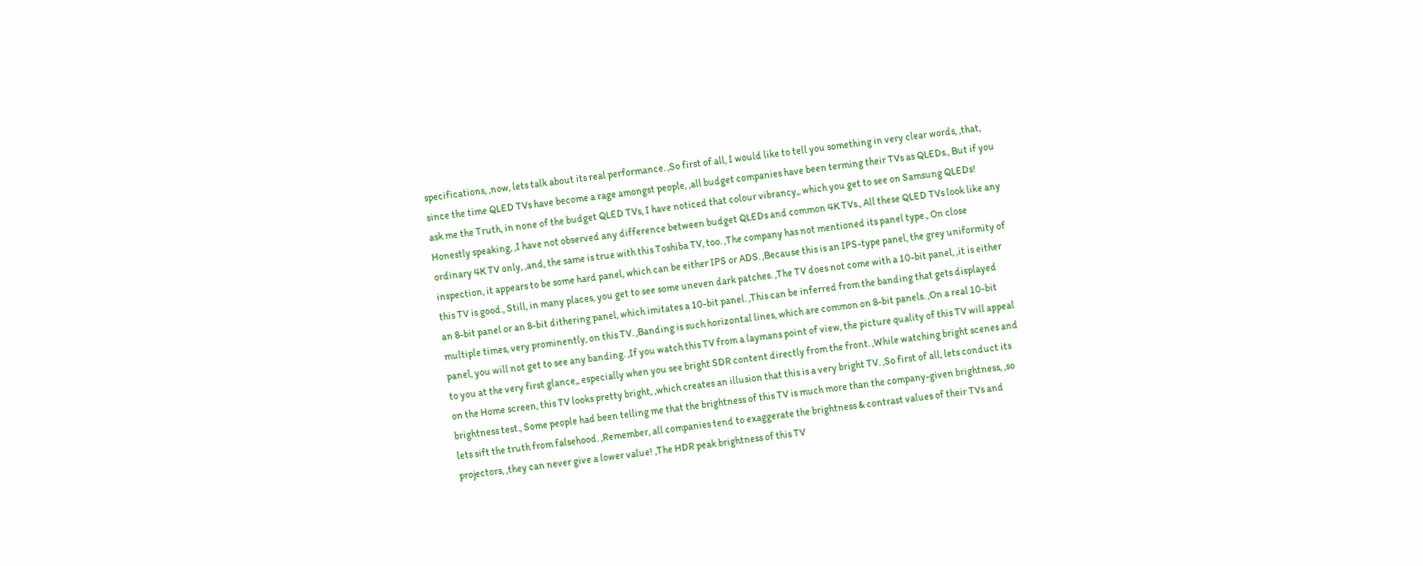specifications, ,now, lets talk about its real performance. ,So first of all, I would like to tell you something in very clear words, ,that, since the time QLED TVs have become a rage amongst people, ,all budget companies have been terming their TVs as QLEDs., But if you ask me the Truth, in none of the budget QLED TVs, I have noticed that colour vibrancy,, which you get to see on Samsung QLEDs! Honestly speaking, ,I have not observed any difference between budget QLEDs and common 4K TVs., All these QLED TVs look like any ordinary 4K TV only, ,and, the same is true with this Toshiba TV, too. ,The company has not mentioned its panel type., On close inspection, it appears to be some hard panel, which can be either IPS or ADS. ,Because this is an IPS-type panel, the grey uniformity of this TV is good., Still, in many places, you get to see some uneven dark patches. ,The TV does not come with a 10-bit panel, ,it is either an 8-bit panel or an 8-bit dithering panel, which imitates a 10-bit panel. ,This can be inferred from the banding that gets displayed multiple times, very prominently, on this TV. ,Banding is such horizontal lines, which are common on 8-bit panels. ,On a real 10-bit panel, you will not get to see any banding. ,If you watch this TV from a laymans point of view, the picture quality of this TV will appeal to you at the very first glance,, especially when you see bright SDR content directly from the front. ,While watching bright scenes and on the Home screen, this TV looks pretty bright, ,which creates an illusion that this is a very bright TV. ,So first of all, lets conduct its brightness test., Some people had been telling me that the brightness of this TV is much more than the company-given brightness, ,so lets sift the truth from falsehood. ,Remember, all companies tend to exaggerate the brightness & contrast values of their TVs and projectors, ,they can never give a lower value! ,The HDR peak brightness of this TV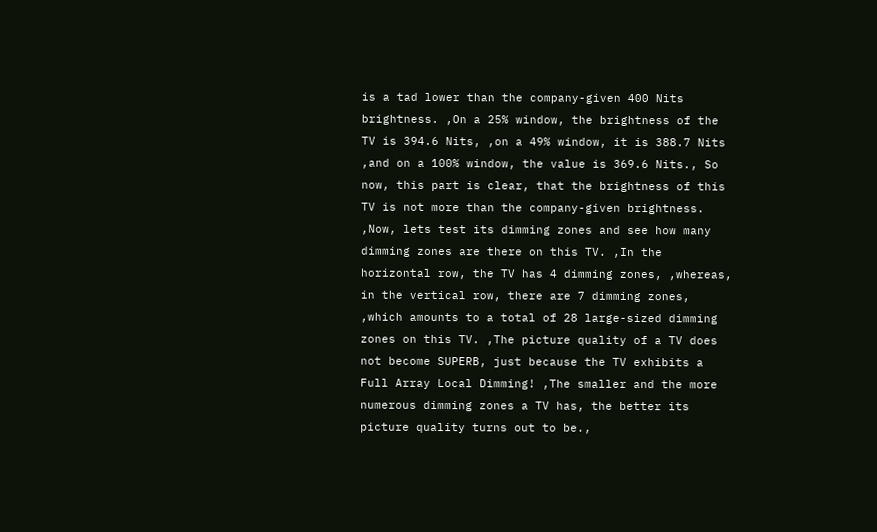is a tad lower than the company-given 400 Nits brightness. ,On a 25% window, the brightness of the TV is 394.6 Nits, ,on a 49% window, it is 388.7 Nits ,and on a 100% window, the value is 369.6 Nits., So now, this part is clear, that the brightness of this TV is not more than the company-given brightness. ,Now, lets test its dimming zones and see how many dimming zones are there on this TV. ,In the horizontal row, the TV has 4 dimming zones, ,whereas, in the vertical row, there are 7 dimming zones, ,which amounts to a total of 28 large-sized dimming zones on this TV. ,The picture quality of a TV does not become SUPERB, just because the TV exhibits a Full Array Local Dimming! ,The smaller and the more numerous dimming zones a TV has, the better its picture quality turns out to be.,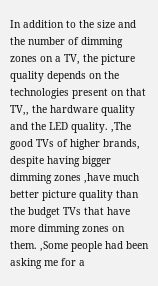In addition to the size and the number of dimming zones on a TV, the picture quality depends on the technologies present on that TV,, the hardware quality and the LED quality. ,The good TVs of higher brands, despite having bigger dimming zones ,have much better picture quality than the budget TVs that have more dimming zones on them. ,Some people had been asking me for a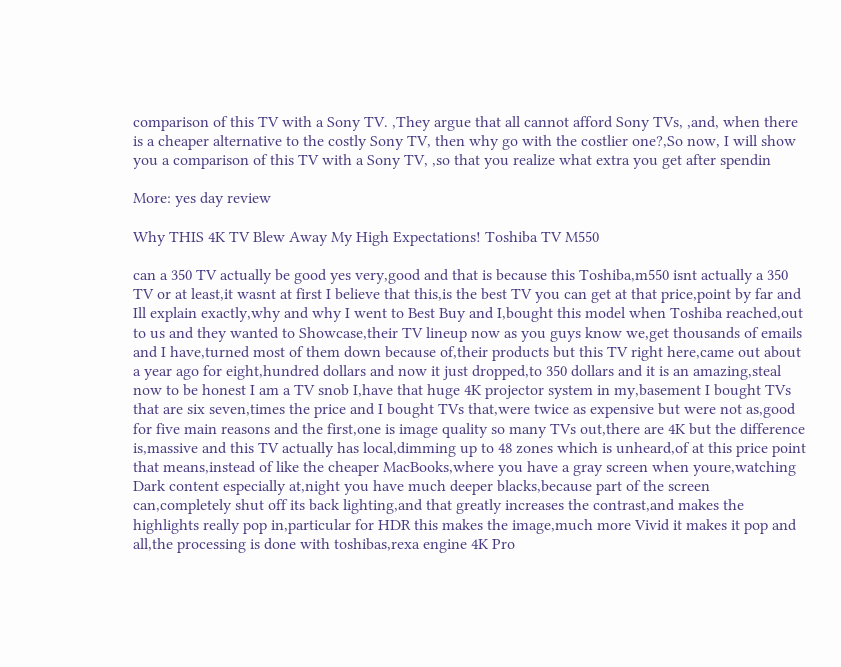comparison of this TV with a Sony TV. ,They argue that all cannot afford Sony TVs, ,and, when there is a cheaper alternative to the costly Sony TV, then why go with the costlier one?,So now, I will show you a comparison of this TV with a Sony TV, ,so that you realize what extra you get after spendin

More: yes day review

Why THIS 4K TV Blew Away My High Expectations! Toshiba TV M550

can a 350 TV actually be good yes very,good and that is because this Toshiba,m550 isnt actually a 350 TV or at least,it wasnt at first I believe that this,is the best TV you can get at that price,point by far and Ill explain exactly,why and why I went to Best Buy and I,bought this model when Toshiba reached,out to us and they wanted to Showcase,their TV lineup now as you guys know we,get thousands of emails and I have,turned most of them down because of,their products but this TV right here,came out about a year ago for eight,hundred dollars and now it just dropped,to 350 dollars and it is an amazing,steal now to be honest I am a TV snob I,have that huge 4K projector system in my,basement I bought TVs that are six seven,times the price and I bought TVs that,were twice as expensive but were not as,good for five main reasons and the first,one is image quality so many TVs out,there are 4K but the difference is,massive and this TV actually has local,dimming up to 48 zones which is unheard,of at this price point that means,instead of like the cheaper MacBooks,where you have a gray screen when youre,watching Dark content especially at,night you have much deeper blacks,because part of the screen can,completely shut off its back lighting,and that greatly increases the contrast,and makes the highlights really pop in,particular for HDR this makes the image,much more Vivid it makes it pop and all,the processing is done with toshibas,rexa engine 4K Pro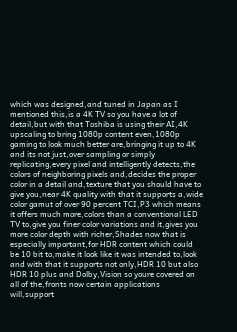which was designed,and tuned in Japan as I mentioned this,is a 4K TV so you have a lot of detail,but with that Toshiba is using their AI,4K upscaling to bring 1080p content even,1080p gaming to look much better are,bringing it up to 4K and its not just,over sampling or simply replicating,every pixel and intelligently detects,the colors of neighboring pixels and,decides the proper color in a detail and,texture that you should have to give you,near 4K quality with that it supports a,wide color gamut of over 90 percent TCI,P3 which means it offers much more,colors than a conventional LED TV to,give you finer color variations and it,gives you more color depth with richer,Shades now that is especially important,for HDR content which could be 10 bit to,make it look like it was intended to,look and with that it supports not only,HDR 10 but also HDR 10 plus and Dolby,Vision so youre covered on all of the,fronts now certain applications will,support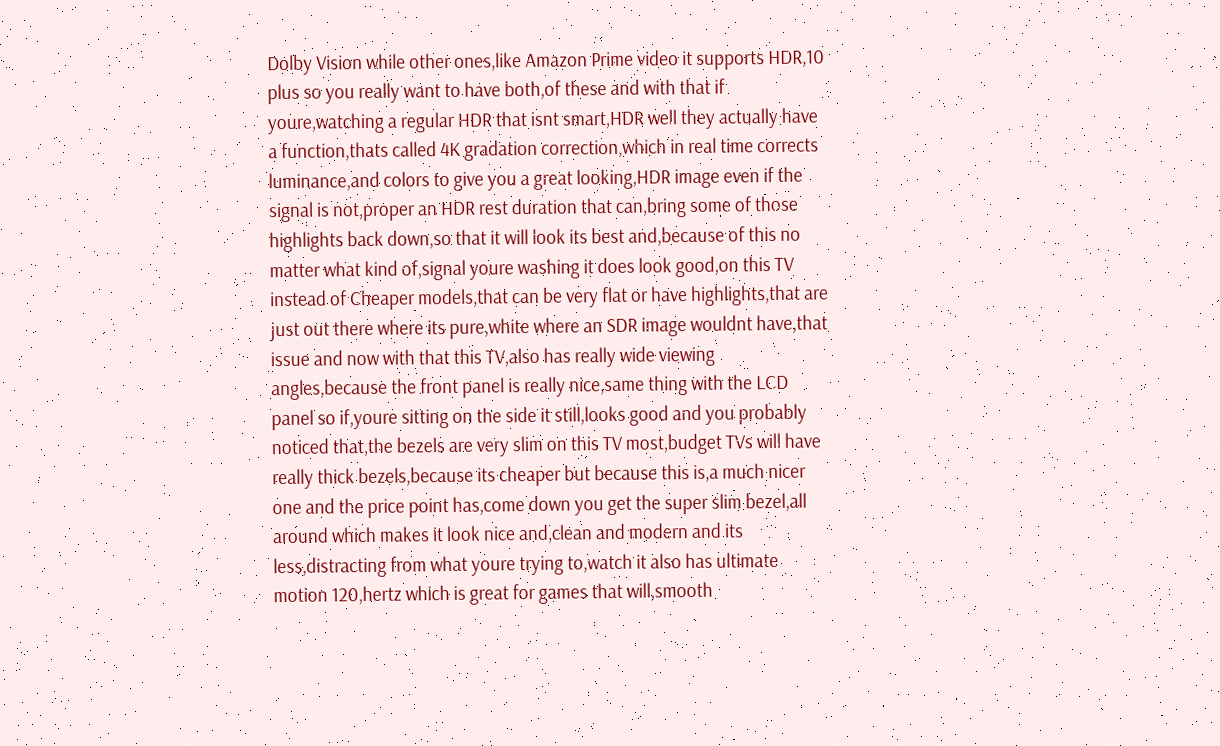Dolby Vision while other ones,like Amazon Prime video it supports HDR,10 plus so you really want to have both,of these and with that if youre,watching a regular HDR that isnt smart,HDR well they actually have a function,thats called 4K gradation correction,which in real time corrects luminance,and colors to give you a great looking,HDR image even if the signal is not,proper an HDR rest duration that can,bring some of those highlights back down,so that it will look its best and,because of this no matter what kind of,signal youre washing it does look good,on this TV instead of Cheaper models,that can be very flat or have highlights,that are just out there where its pure,white where an SDR image wouldnt have,that issue and now with that this TV,also has really wide viewing angles,because the front panel is really nice,same thing with the LCD panel so if,youre sitting on the side it still,looks good and you probably noticed that,the bezels are very slim on this TV most,budget TVs will have really thick bezels,because its cheaper but because this is,a much nicer one and the price point has,come down you get the super slim bezel,all around which makes it look nice and,clean and modern and its less,distracting from what youre trying to,watch it also has ultimate motion 120,hertz which is great for games that will,smooth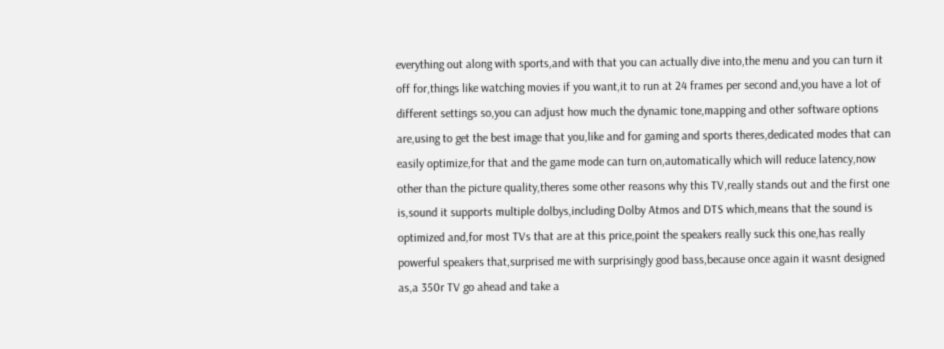everything out along with sports,and with that you can actually dive into,the menu and you can turn it off for,things like watching movies if you want,it to run at 24 frames per second and,you have a lot of different settings so,you can adjust how much the dynamic tone,mapping and other software options are,using to get the best image that you,like and for gaming and sports theres,dedicated modes that can easily optimize,for that and the game mode can turn on,automatically which will reduce latency,now other than the picture quality,theres some other reasons why this TV,really stands out and the first one is,sound it supports multiple dolbys,including Dolby Atmos and DTS which,means that the sound is optimized and,for most TVs that are at this price,point the speakers really suck this one,has really powerful speakers that,surprised me with surprisingly good bass,because once again it wasnt designed as,a 350r TV go ahead and take a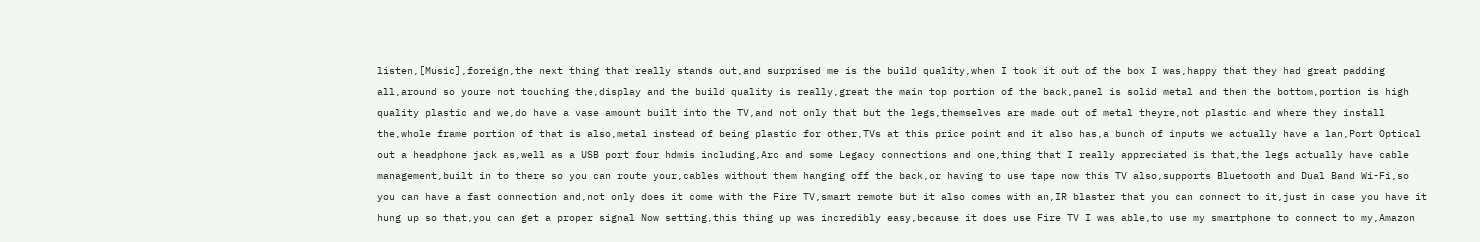listen,[Music],foreign,the next thing that really stands out,and surprised me is the build quality,when I took it out of the box I was,happy that they had great padding all,around so youre not touching the,display and the build quality is really,great the main top portion of the back,panel is solid metal and then the bottom,portion is high quality plastic and we,do have a vase amount built into the TV,and not only that but the legs,themselves are made out of metal theyre,not plastic and where they install the,whole frame portion of that is also,metal instead of being plastic for other,TVs at this price point and it also has,a bunch of inputs we actually have a lan,Port Optical out a headphone jack as,well as a USB port four hdmis including,Arc and some Legacy connections and one,thing that I really appreciated is that,the legs actually have cable management,built in to there so you can route your,cables without them hanging off the back,or having to use tape now this TV also,supports Bluetooth and Dual Band Wi-Fi,so you can have a fast connection and,not only does it come with the Fire TV,smart remote but it also comes with an,IR blaster that you can connect to it,just in case you have it hung up so that,you can get a proper signal Now setting,this thing up was incredibly easy,because it does use Fire TV I was able,to use my smartphone to connect to my,Amazon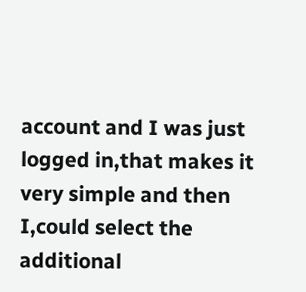account and I was just logged in,that makes it very simple and then I,could select the additional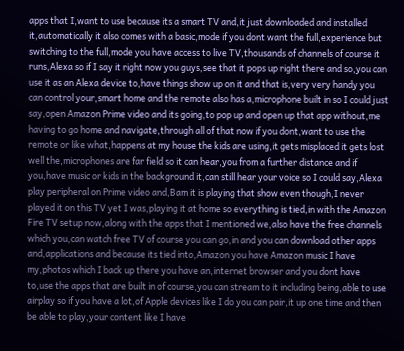apps that I,want to use because its a smart TV and,it just downloaded and installed it,automatically it also comes with a basic,mode if you dont want the full,experience but switching to the full,mode you have access to live TV,thousands of channels of course it runs,Alexa so if I say it right now you guys,see that it pops up right there and so,you can use it as an Alexa device to,have things show up on it and that is,very very handy you can control your,smart home and the remote also has a,microphone built in so I could just say,open Amazon Prime video and its going,to pop up and open up that app without,me having to go home and navigate,through all of that now if you dont,want to use the remote or like what,happens at my house the kids are using,it gets misplaced it gets lost well the,microphones are far field so it can hear,you from a further distance and if you,have music or kids in the background it,can still hear your voice so I could say,Alexa play peripheral on Prime video and,Bam it is playing that show even though,I never played it on this TV yet I was,playing it at home so everything is tied,in with the Amazon Fire TV setup now,along with the apps that I mentioned we,also have the free channels which you,can watch free TV of course you can go,in and you can download other apps and,applications and because its tied into,Amazon you have Amazon music I have my,photos which I back up there you have an,internet browser and you dont have to,use the apps that are built in of course,you can stream to it including being,able to use airplay so if you have a lot,of Apple devices like I do you can pair,it up one time and then be able to play,your content like I have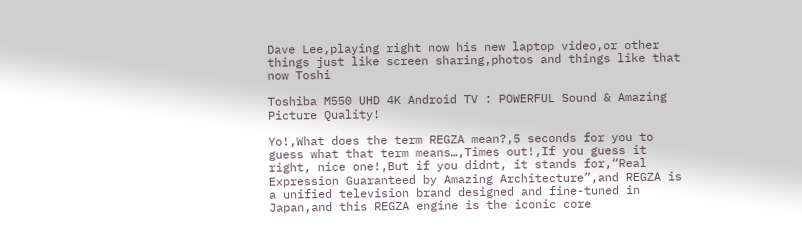Dave Lee,playing right now his new laptop video,or other things just like screen sharing,photos and things like that now Toshi

Toshiba M550 UHD 4K Android TV : POWERFUL Sound & Amazing Picture Quality!

Yo!,What does the term REGZA mean?,5 seconds for you to guess what that term means…,Times out!,If you guess it right, nice one!,But if you didnt, it stands for,“Real Expression Guaranteed by Amazing Architecture”,and REGZA is a unified television brand designed and fine-tuned in Japan,and this REGZA engine is the iconic core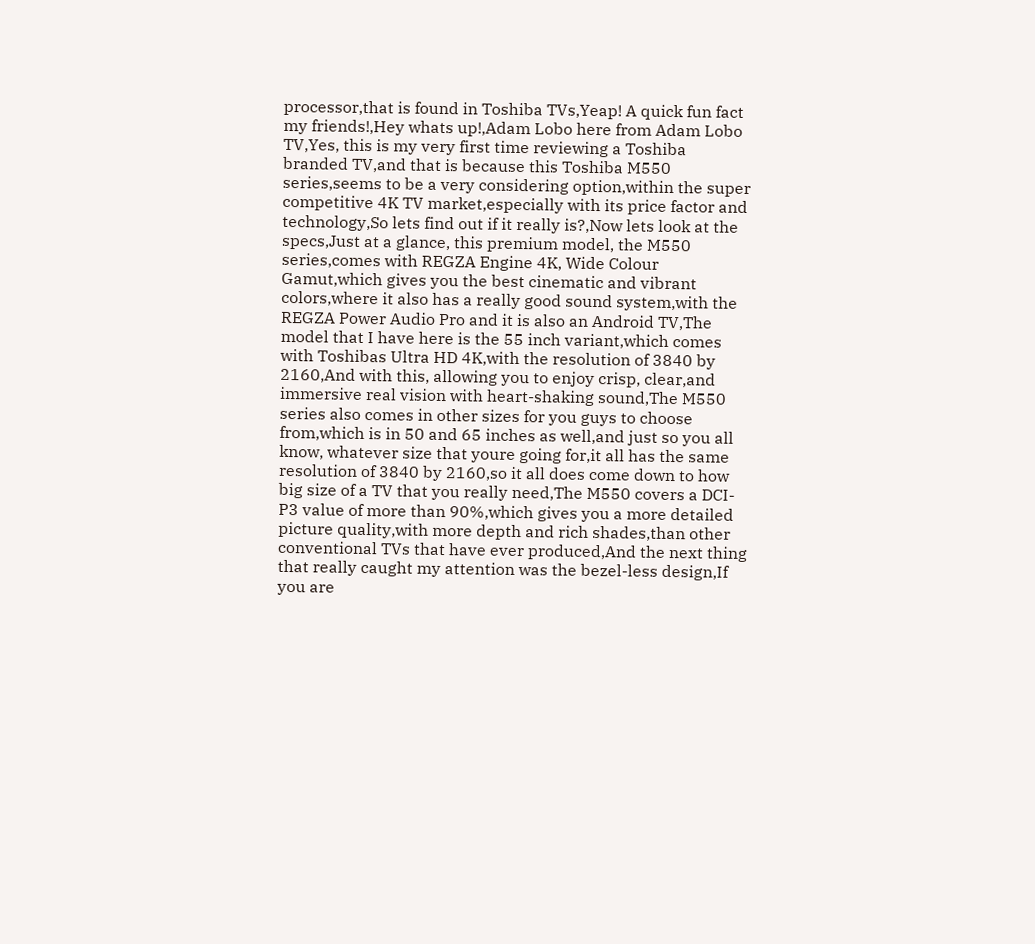processor,that is found in Toshiba TVs,Yeap! A quick fun fact my friends!,Hey whats up!,Adam Lobo here from Adam Lobo TV,Yes, this is my very first time reviewing a Toshiba branded TV,and that is because this Toshiba M550 series,seems to be a very considering option,within the super competitive 4K TV market,especially with its price factor and technology,So lets find out if it really is?,Now lets look at the specs,Just at a glance, this premium model, the M550 series,comes with REGZA Engine 4K, Wide Colour Gamut,which gives you the best cinematic and vibrant colors,where it also has a really good sound system,with the REGZA Power Audio Pro and it is also an Android TV,The model that I have here is the 55 inch variant,which comes with Toshibas Ultra HD 4K,with the resolution of 3840 by 2160,And with this, allowing you to enjoy crisp, clear,and immersive real vision with heart-shaking sound,The M550 series also comes in other sizes for you guys to choose from,which is in 50 and 65 inches as well,and just so you all know, whatever size that youre going for,it all has the same resolution of 3840 by 2160,so it all does come down to how big size of a TV that you really need,The M550 covers a DCI-P3 value of more than 90%,which gives you a more detailed picture quality,with more depth and rich shades,than other conventional TVs that have ever produced,And the next thing that really caught my attention was the bezel-less design,If you are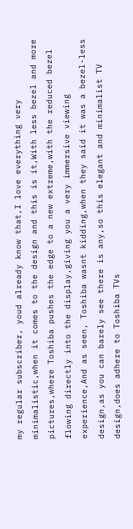my regular subscriber, youd already know that,I love everything very minimalistic,when it comes to the design and this is it,With less bezel and more pictures,where Toshiba pushes the edge to a new extreme,with the reduced bezel flowing directly into the display,giving you a very immersive viewing experience,And as seen, Toshiba wasnt kidding,when they said it was a bezel-less design,as you can barely see there is any,so this elegant and minimalist TV design,does adhere to Toshiba TVs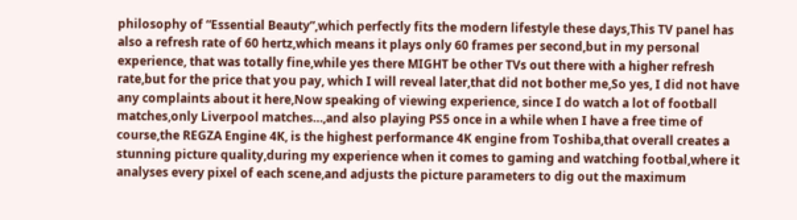philosophy of “Essential Beauty”,which perfectly fits the modern lifestyle these days,This TV panel has also a refresh rate of 60 hertz,which means it plays only 60 frames per second,but in my personal experience, that was totally fine,while yes there MIGHT be other TVs out there with a higher refresh rate,but for the price that you pay, which I will reveal later,that did not bother me,So yes, I did not have any complaints about it here,Now speaking of viewing experience, since I do watch a lot of football matches,only Liverpool matches…,and also playing PS5 once in a while when I have a free time of course,the REGZA Engine 4K, is the highest performance 4K engine from Toshiba,that overall creates a stunning picture quality,during my experience when it comes to gaming and watching footbal,where it analyses every pixel of each scene,and adjusts the picture parameters to dig out the maximum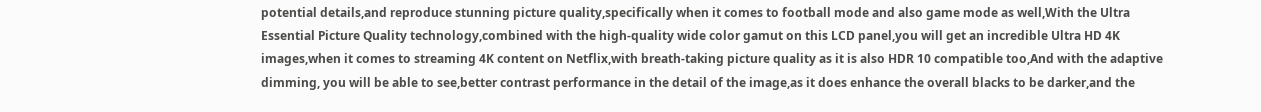potential details,and reproduce stunning picture quality,specifically when it comes to football mode and also game mode as well,With the Ultra Essential Picture Quality technology,combined with the high-quality wide color gamut on this LCD panel,you will get an incredible Ultra HD 4K images,when it comes to streaming 4K content on Netflix,with breath-taking picture quality as it is also HDR 10 compatible too,And with the adaptive dimming, you will be able to see,better contrast performance in the detail of the image,as it does enhance the overall blacks to be darker,and the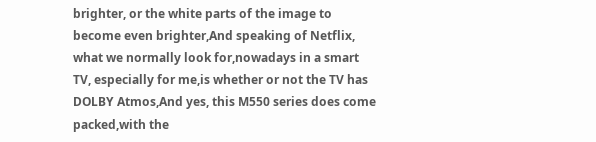brighter, or the white parts of the image to become even brighter,And speaking of Netflix, what we normally look for,nowadays in a smart TV, especially for me,is whether or not the TV has DOLBY Atmos,And yes, this M550 series does come packed,with the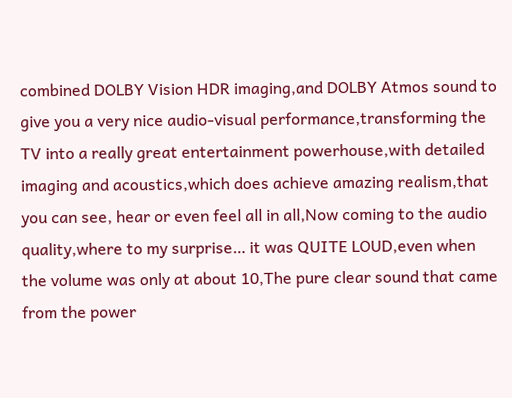combined DOLBY Vision HDR imaging,and DOLBY Atmos sound to give you a very nice audio-visual performance,transforming the TV into a really great entertainment powerhouse,with detailed imaging and acoustics,which does achieve amazing realism,that you can see, hear or even feel all in all,Now coming to the audio quality,where to my surprise… it was QUITE LOUD,even when the volume was only at about 10,The pure clear sound that came from the power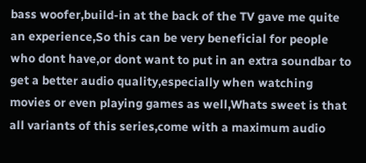bass woofer,build-in at the back of the TV gave me quite an experience,So this can be very beneficial for people who dont have,or dont want to put in an extra soundbar to get a better audio quality,especially when watching movies or even playing games as well,Whats sweet is that all variants of this series,come with a maximum audio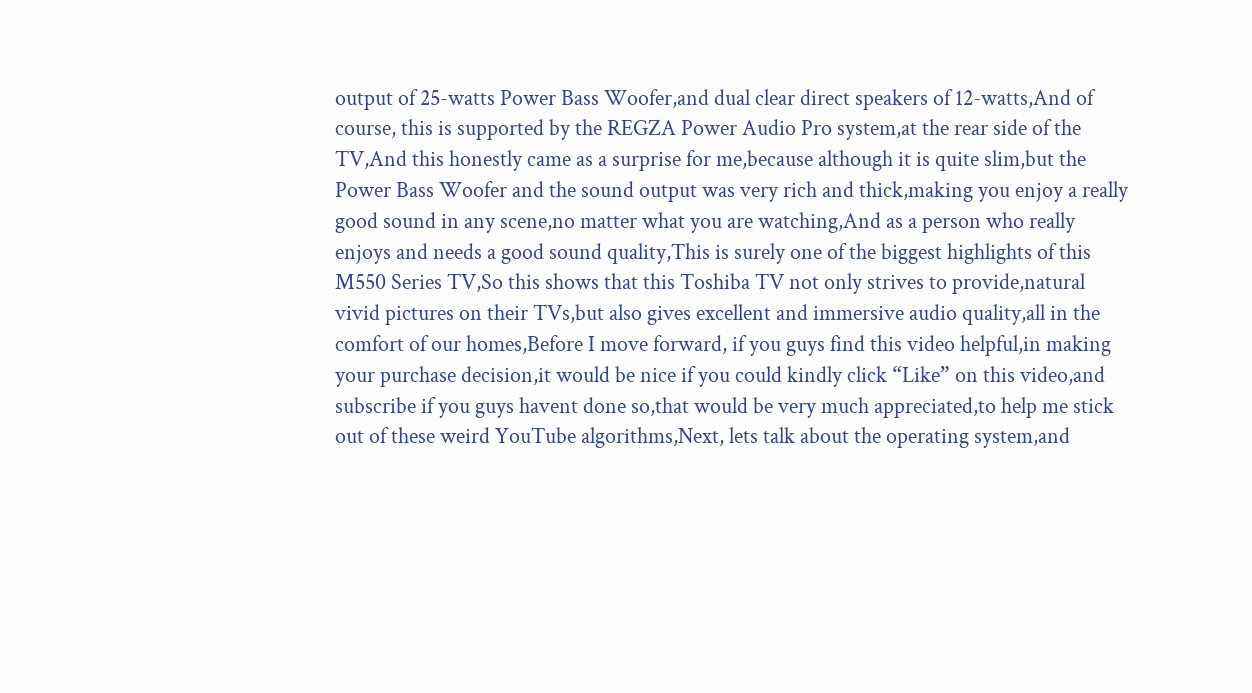output of 25-watts Power Bass Woofer,and dual clear direct speakers of 12-watts,And of course, this is supported by the REGZA Power Audio Pro system,at the rear side of the TV,And this honestly came as a surprise for me,because although it is quite slim,but the Power Bass Woofer and the sound output was very rich and thick,making you enjoy a really good sound in any scene,no matter what you are watching,And as a person who really enjoys and needs a good sound quality,This is surely one of the biggest highlights of this M550 Series TV,So this shows that this Toshiba TV not only strives to provide,natural vivid pictures on their TVs,but also gives excellent and immersive audio quality,all in the comfort of our homes,Before I move forward, if you guys find this video helpful,in making your purchase decision,it would be nice if you could kindly click “Like” on this video,and subscribe if you guys havent done so,that would be very much appreciated,to help me stick out of these weird YouTube algorithms,Next, lets talk about the operating system,and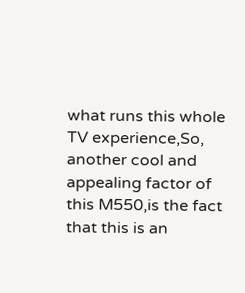what runs this whole TV experience,So, another cool and appealing factor of this M550,is the fact that this is an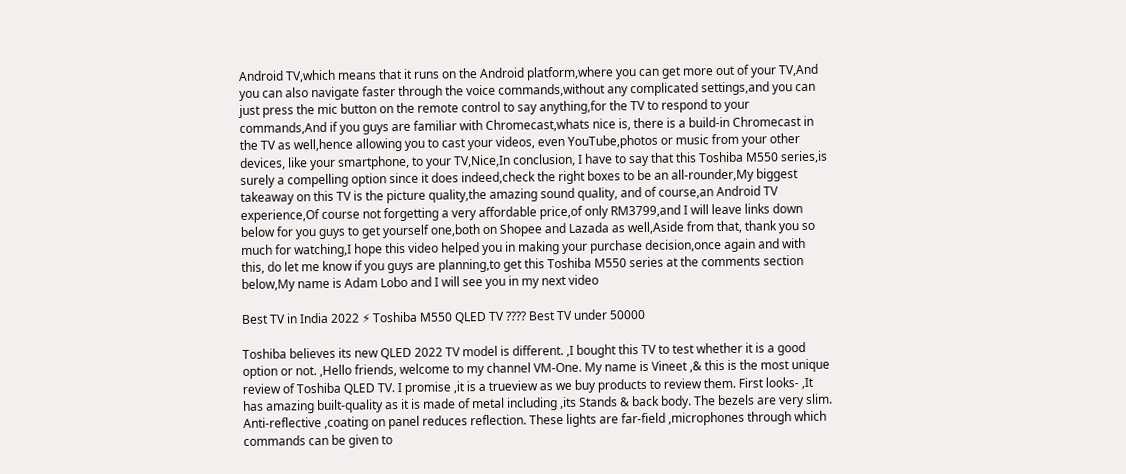Android TV,which means that it runs on the Android platform,where you can get more out of your TV,And you can also navigate faster through the voice commands,without any complicated settings,and you can just press the mic button on the remote control to say anything,for the TV to respond to your commands,And if you guys are familiar with Chromecast,whats nice is, there is a build-in Chromecast in the TV as well,hence allowing you to cast your videos, even YouTube,photos or music from your other devices, like your smartphone, to your TV,Nice,In conclusion, I have to say that this Toshiba M550 series,is surely a compelling option since it does indeed,check the right boxes to be an all-rounder,My biggest takeaway on this TV is the picture quality,the amazing sound quality, and of course,an Android TV experience,Of course not forgetting a very affordable price,of only RM3799,and I will leave links down below for you guys to get yourself one,both on Shopee and Lazada as well,Aside from that, thank you so much for watching,I hope this video helped you in making your purchase decision,once again and with this, do let me know if you guys are planning,to get this Toshiba M550 series at the comments section below,My name is Adam Lobo and I will see you in my next video

Best TV in India 2022 ⚡ Toshiba M550 QLED TV ???? Best TV under 50000

Toshiba believes its new QLED 2022 TV model is different. ,I bought this TV to test whether it is a good option or not. ,Hello friends, welcome to my channel VM-One. My name is Vineet ,& this is the most unique review of Toshiba QLED TV. I promise ,it is a trueview as we buy products to review them. First looks- ,It has amazing built-quality as it is made of metal including ,its Stands & back body. The bezels are very slim. Anti-reflective ,coating on panel reduces reflection. These lights are far-field ,microphones through which commands can be given to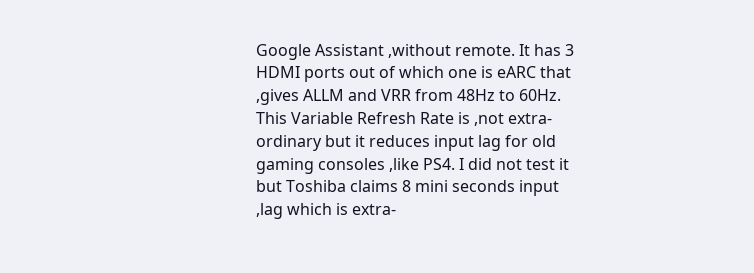Google Assistant ,without remote. It has 3 HDMI ports out of which one is eARC that ,gives ALLM and VRR from 48Hz to 60Hz. This Variable Refresh Rate is ,not extra-ordinary but it reduces input lag for old gaming consoles ,like PS4. I did not test it but Toshiba claims 8 mini seconds input ,lag which is extra-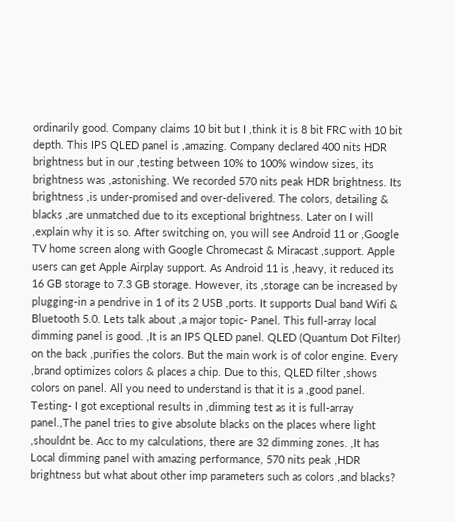ordinarily good. Company claims 10 bit but I ,think it is 8 bit FRC with 10 bit depth. This IPS QLED panel is ,amazing. Company declared 400 nits HDR brightness but in our ,testing between 10% to 100% window sizes, its brightness was ,astonishing. We recorded 570 nits peak HDR brightness. Its brightness ,is under-promised and over-delivered. The colors, detailing & blacks ,are unmatched due to its exceptional brightness. Later on I will ,explain why it is so. After switching on, you will see Android 11 or ,Google TV home screen along with Google Chromecast & Miracast ,support. Apple users can get Apple Airplay support. As Android 11 is ,heavy, it reduced its 16 GB storage to 7.3 GB storage. However, its ,storage can be increased by plugging-in a pendrive in 1 of its 2 USB ,ports. It supports Dual band Wifi & Bluetooth 5.0. Lets talk about ,a major topic- Panel. This full-array local dimming panel is good. ,It is an IPS QLED panel. QLED (Quantum Dot Filter) on the back ,purifies the colors. But the main work is of color engine. Every ,brand optimizes colors & places a chip. Due to this, QLED filter ,shows colors on panel. All you need to understand is that it is a ,good panel. Testing- I got exceptional results in ,dimming test as it is full-array panel.,The panel tries to give absolute blacks on the places where light ,shouldnt be. Acc to my calculations, there are 32 dimming zones. ,It has Local dimming panel with amazing performance, 570 nits peak ,HDR brightness but what about other imp parameters such as colors ,and blacks?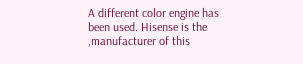A different color engine has been used. Hisense is the ,manufacturer of this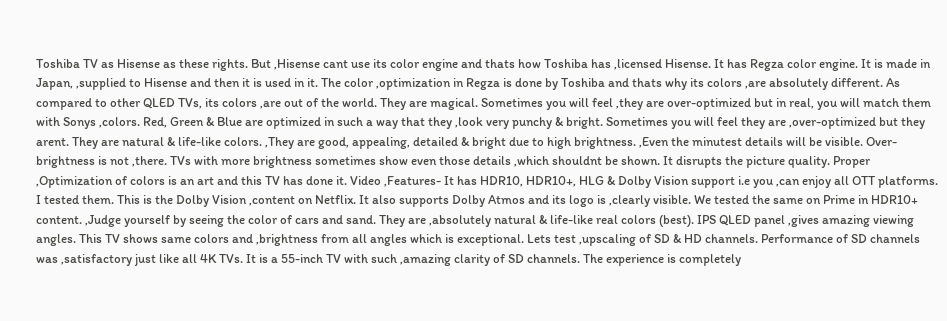Toshiba TV as Hisense as these rights. But ,Hisense cant use its color engine and thats how Toshiba has ,licensed Hisense. It has Regza color engine. It is made in Japan, ,supplied to Hisense and then it is used in it. The color ,optimization in Regza is done by Toshiba and thats why its colors ,are absolutely different. As compared to other QLED TVs, its colors ,are out of the world. They are magical. Sometimes you will feel ,they are over-optimized but in real, you will match them with Sonys ,colors. Red, Green & Blue are optimized in such a way that they ,look very punchy & bright. Sometimes you will feel they are ,over-optimized but they arent. They are natural & life-like colors. ,They are good, appealing, detailed & bright due to high brightness. ,Even the minutest details will be visible. Over-brightness is not ,there. TVs with more brightness sometimes show even those details ,which shouldnt be shown. It disrupts the picture quality. Proper ,Optimization of colors is an art and this TV has done it. Video ,Features- It has HDR10, HDR10+, HLG & Dolby Vision support i.e you ,can enjoy all OTT platforms. I tested them. This is the Dolby Vision ,content on Netflix. It also supports Dolby Atmos and its logo is ,clearly visible. We tested the same on Prime in HDR10+ content. ,Judge yourself by seeing the color of cars and sand. They are ,absolutely natural & life-like real colors (best). IPS QLED panel ,gives amazing viewing angles. This TV shows same colors and ,brightness from all angles which is exceptional. Lets test ,upscaling of SD & HD channels. Performance of SD channels was ,satisfactory just like all 4K TVs. It is a 55-inch TV with such ,amazing clarity of SD channels. The experience is completely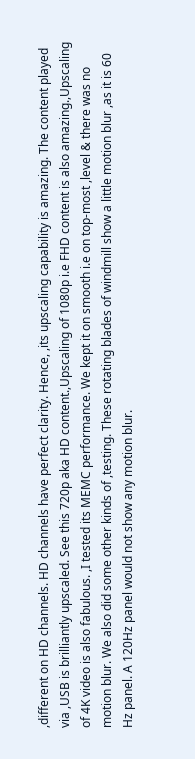,different on HD channels. HD channels have perfect clarity. Hence, ,its upscaling capability is amazing. The content played via ,USB is brilliantly upscaled. See this 720p aka HD content.,Upscaling of 1080p i.e FHD content is also amazing.,Upscaling of 4K video is also fabulous. ,I tested its MEMC performance. We kept it on smooth i.e on top-most ,level & there was no motion blur. We also did some other kinds of ,testing. These rotating blades of windmill show a little motion blur ,as it is 60 Hz panel. A 120Hz panel would not show any motion blur.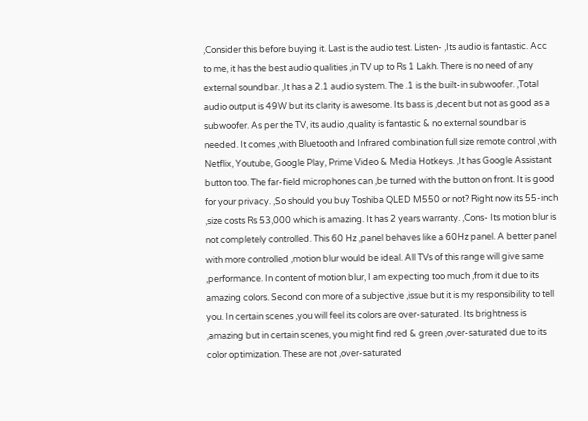,Consider this before buying it. Last is the audio test. Listen- ,Its audio is fantastic. Acc to me, it has the best audio qualities ,in TV up to Rs 1 Lakh. There is no need of any external soundbar. ,It has a 2.1 audio system. The .1 is the built-in subwoofer. ,Total audio output is 49W but its clarity is awesome. Its bass is ,decent but not as good as a subwoofer. As per the TV, its audio ,quality is fantastic & no external soundbar is needed. It comes ,with Bluetooth and Infrared combination full size remote control ,with Netflix, Youtube, Google Play, Prime Video & Media Hotkeys. ,It has Google Assistant button too. The far-field microphones can ,be turned with the button on front. It is good for your privacy. ,So should you buy Toshiba QLED M550 or not? Right now its 55-inch ,size costs Rs 53,000 which is amazing. It has 2 years warranty. ,Cons- Its motion blur is not completely controlled. This 60 Hz ,panel behaves like a 60Hz panel. A better panel with more controlled ,motion blur would be ideal. All TVs of this range will give same ,performance. In content of motion blur, I am expecting too much ,from it due to its amazing colors. Second con more of a subjective ,issue but it is my responsibility to tell you. In certain scenes ,you will feel its colors are over-saturated. Its brightness is ,amazing but in certain scenes, you might find red & green ,over-saturated due to its color optimization. These are not ,over-saturated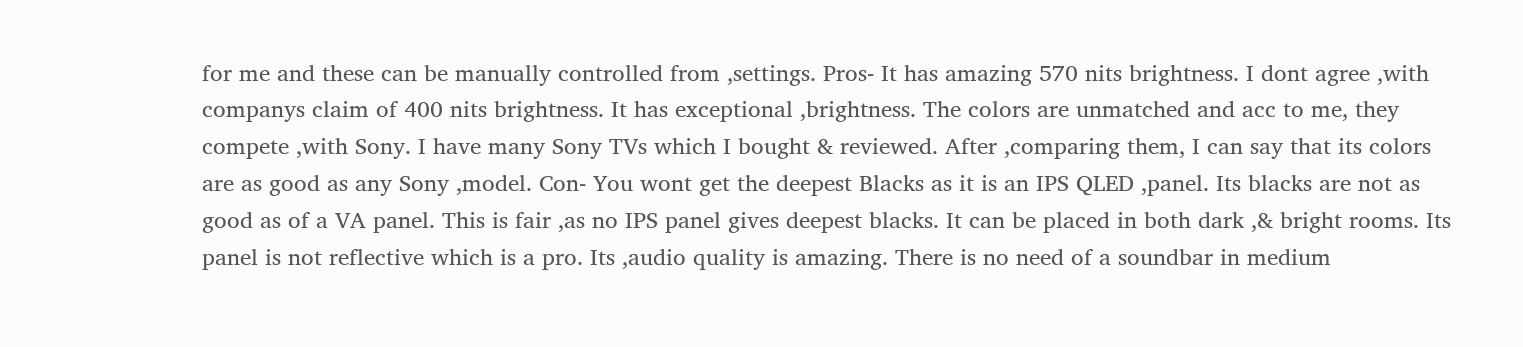for me and these can be manually controlled from ,settings. Pros- It has amazing 570 nits brightness. I dont agree ,with companys claim of 400 nits brightness. It has exceptional ,brightness. The colors are unmatched and acc to me, they compete ,with Sony. I have many Sony TVs which I bought & reviewed. After ,comparing them, I can say that its colors are as good as any Sony ,model. Con- You wont get the deepest Blacks as it is an IPS QLED ,panel. Its blacks are not as good as of a VA panel. This is fair ,as no IPS panel gives deepest blacks. It can be placed in both dark ,& bright rooms. Its panel is not reflective which is a pro. Its ,audio quality is amazing. There is no need of a soundbar in medium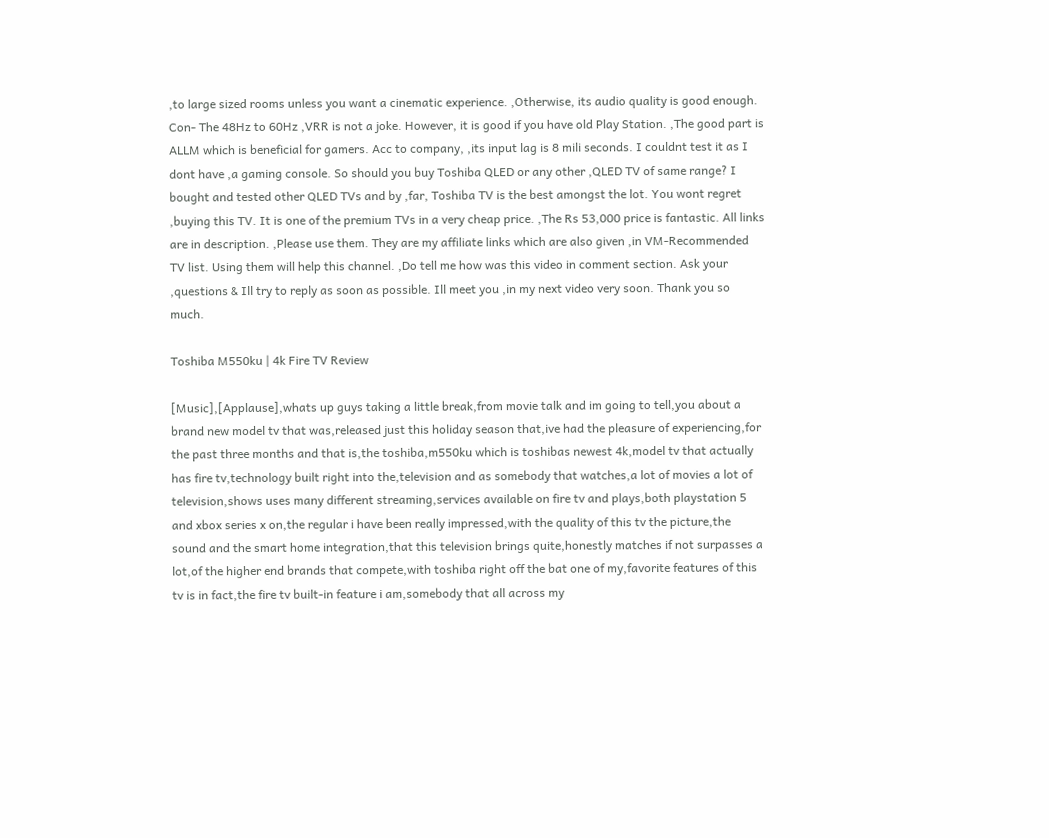,to large sized rooms unless you want a cinematic experience. ,Otherwise, its audio quality is good enough. Con- The 48Hz to 60Hz ,VRR is not a joke. However, it is good if you have old Play Station. ,The good part is ALLM which is beneficial for gamers. Acc to company, ,its input lag is 8 mili seconds. I couldnt test it as I dont have ,a gaming console. So should you buy Toshiba QLED or any other ,QLED TV of same range? I bought and tested other QLED TVs and by ,far, Toshiba TV is the best amongst the lot. You wont regret ,buying this TV. It is one of the premium TVs in a very cheap price. ,The Rs 53,000 price is fantastic. All links are in description. ,Please use them. They are my affiliate links which are also given ,in VM-Recommended TV list. Using them will help this channel. ,Do tell me how was this video in comment section. Ask your ,questions & Ill try to reply as soon as possible. Ill meet you ,in my next video very soon. Thank you so much.

Toshiba M550ku | 4k Fire TV Review

[Music],[Applause],whats up guys taking a little break,from movie talk and im going to tell,you about a brand new model tv that was,released just this holiday season that,ive had the pleasure of experiencing,for the past three months and that is,the toshiba,m550ku which is toshibas newest 4k,model tv that actually has fire tv,technology built right into the,television and as somebody that watches,a lot of movies a lot of television,shows uses many different streaming,services available on fire tv and plays,both playstation 5 and xbox series x on,the regular i have been really impressed,with the quality of this tv the picture,the sound and the smart home integration,that this television brings quite,honestly matches if not surpasses a lot,of the higher end brands that compete,with toshiba right off the bat one of my,favorite features of this tv is in fact,the fire tv built-in feature i am,somebody that all across my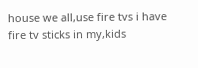house we all,use fire tvs i have fire tv sticks in my,kids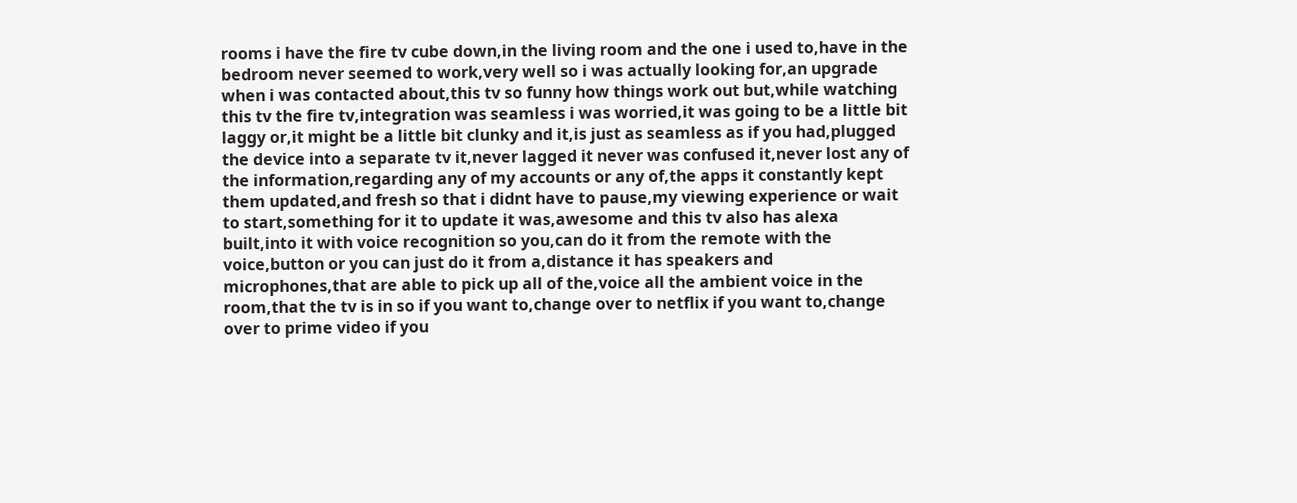rooms i have the fire tv cube down,in the living room and the one i used to,have in the bedroom never seemed to work,very well so i was actually looking for,an upgrade when i was contacted about,this tv so funny how things work out but,while watching this tv the fire tv,integration was seamless i was worried,it was going to be a little bit laggy or,it might be a little bit clunky and it,is just as seamless as if you had,plugged the device into a separate tv it,never lagged it never was confused it,never lost any of the information,regarding any of my accounts or any of,the apps it constantly kept them updated,and fresh so that i didnt have to pause,my viewing experience or wait to start,something for it to update it was,awesome and this tv also has alexa built,into it with voice recognition so you,can do it from the remote with the voice,button or you can just do it from a,distance it has speakers and microphones,that are able to pick up all of the,voice all the ambient voice in the room,that the tv is in so if you want to,change over to netflix if you want to,change over to prime video if you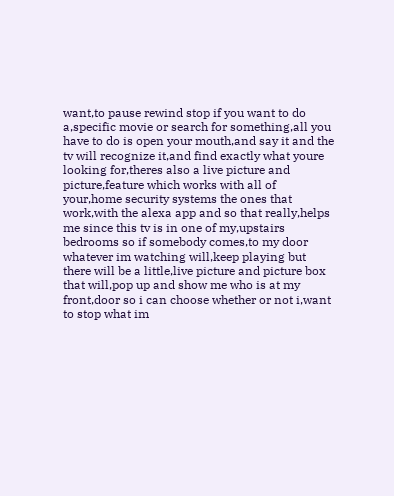want,to pause rewind stop if you want to do a,specific movie or search for something,all you have to do is open your mouth,and say it and the tv will recognize it,and find exactly what youre looking for,theres also a live picture and picture,feature which works with all of your,home security systems the ones that work,with the alexa app and so that really,helps me since this tv is in one of my,upstairs bedrooms so if somebody comes,to my door whatever im watching will,keep playing but there will be a little,live picture and picture box that will,pop up and show me who is at my front,door so i can choose whether or not i,want to stop what im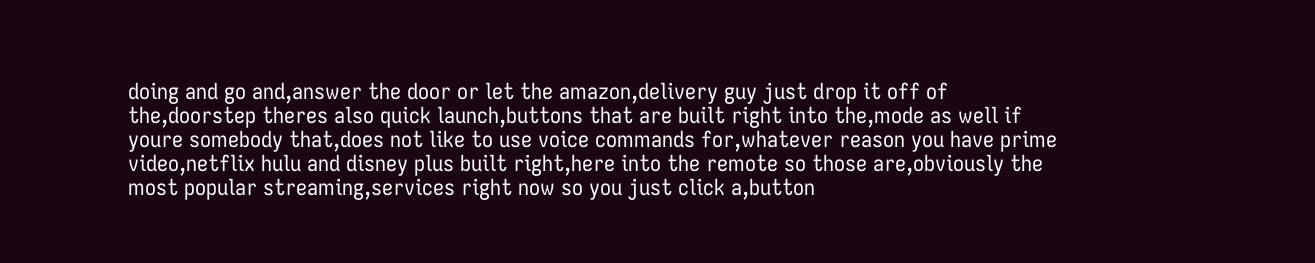doing and go and,answer the door or let the amazon,delivery guy just drop it off of the,doorstep theres also quick launch,buttons that are built right into the,mode as well if youre somebody that,does not like to use voice commands for,whatever reason you have prime video,netflix hulu and disney plus built right,here into the remote so those are,obviously the most popular streaming,services right now so you just click a,button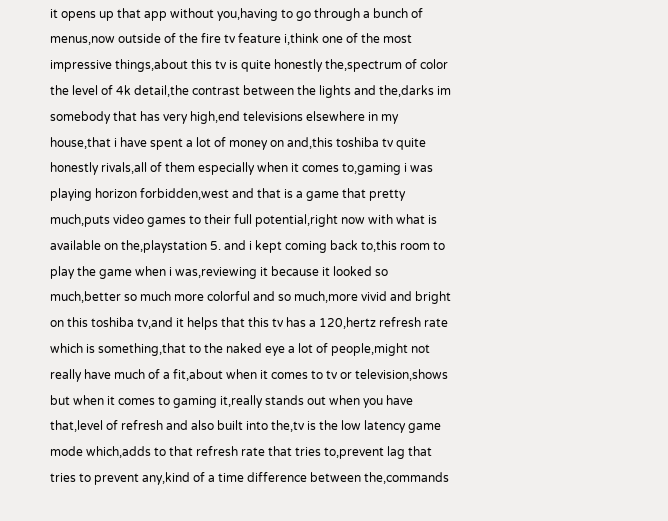it opens up that app without you,having to go through a bunch of menus,now outside of the fire tv feature i,think one of the most impressive things,about this tv is quite honestly the,spectrum of color the level of 4k detail,the contrast between the lights and the,darks im somebody that has very high,end televisions elsewhere in my house,that i have spent a lot of money on and,this toshiba tv quite honestly rivals,all of them especially when it comes to,gaming i was playing horizon forbidden,west and that is a game that pretty much,puts video games to their full potential,right now with what is available on the,playstation 5. and i kept coming back to,this room to play the game when i was,reviewing it because it looked so much,better so much more colorful and so much,more vivid and bright on this toshiba tv,and it helps that this tv has a 120,hertz refresh rate which is something,that to the naked eye a lot of people,might not really have much of a fit,about when it comes to tv or television,shows but when it comes to gaming it,really stands out when you have that,level of refresh and also built into the,tv is the low latency game mode which,adds to that refresh rate that tries to,prevent lag that tries to prevent any,kind of a time difference between the,commands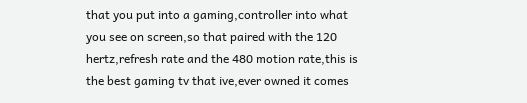that you put into a gaming,controller into what you see on screen,so that paired with the 120 hertz,refresh rate and the 480 motion rate,this is the best gaming tv that ive,ever owned it comes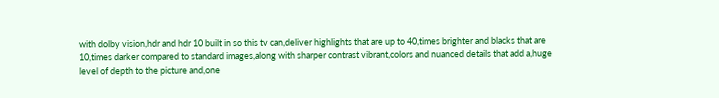with dolby vision,hdr and hdr 10 built in so this tv can,deliver highlights that are up to 40,times brighter and blacks that are 10,times darker compared to standard images,along with sharper contrast vibrant,colors and nuanced details that add a,huge level of depth to the picture and,one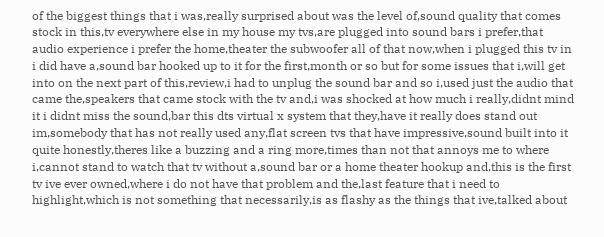of the biggest things that i was,really surprised about was the level of,sound quality that comes stock in this,tv everywhere else in my house my tvs,are plugged into sound bars i prefer,that audio experience i prefer the home,theater the subwoofer all of that now,when i plugged this tv in i did have a,sound bar hooked up to it for the first,month or so but for some issues that i,will get into on the next part of this,review,i had to unplug the sound bar and so i,used just the audio that came the,speakers that came stock with the tv and,i was shocked at how much i really,didnt mind it i didnt miss the sound,bar this dts virtual x system that they,have it really does stand out im,somebody that has not really used any,flat screen tvs that have impressive,sound built into it quite honestly,theres like a buzzing and a ring more,times than not that annoys me to where i,cannot stand to watch that tv without a,sound bar or a home theater hookup and,this is the first tv ive ever owned,where i do not have that problem and the,last feature that i need to highlight,which is not something that necessarily,is as flashy as the things that ive,talked about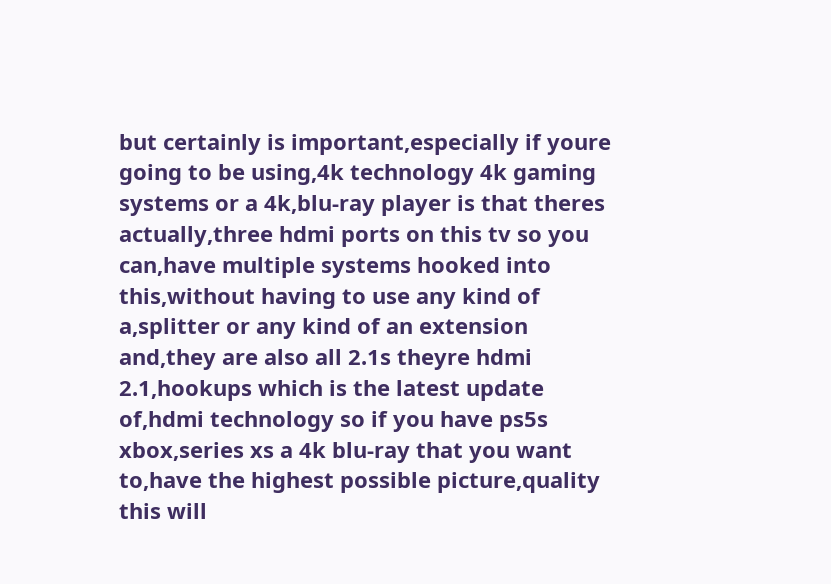but certainly is important,especially if youre going to be using,4k technology 4k gaming systems or a 4k,blu-ray player is that theres actually,three hdmi ports on this tv so you can,have multiple systems hooked into this,without having to use any kind of a,splitter or any kind of an extension and,they are also all 2.1s theyre hdmi 2.1,hookups which is the latest update of,hdmi technology so if you have ps5s xbox,series xs a 4k blu-ray that you want to,have the highest possible picture,quality this will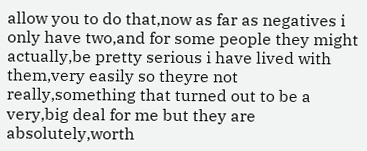allow you to do that,now as far as negatives i only have two,and for some people they might actually,be pretty serious i have lived with them,very easily so theyre not really,something that turned out to be a very,big deal for me but they are absolutely,worth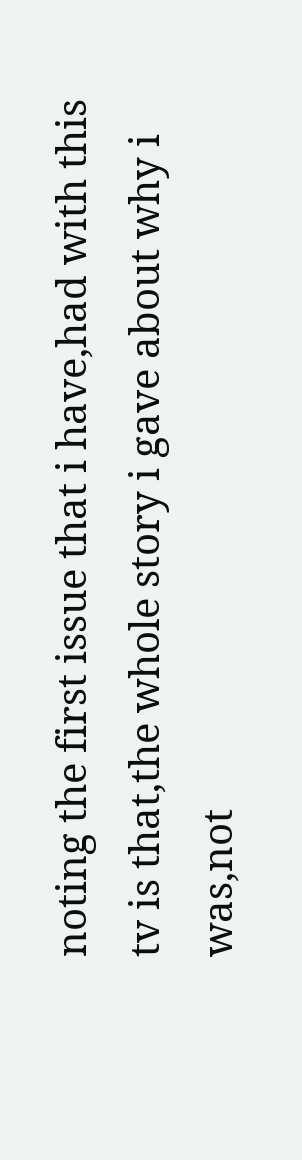noting the first issue that i have,had with this tv is that,the whole story i gave about why i was,not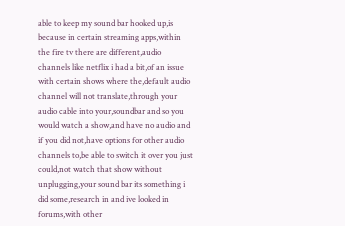able to keep my sound bar hooked up,is because in certain streaming apps,within the fire tv there are different,audio channels like netflix i had a bit,of an issue with certain shows where the,default audio channel will not translate,through your audio cable into your,soundbar and so you would watch a show,and have no audio and if you did not,have options for other audio channels to,be able to switch it over you just could,not watch that show without unplugging,your sound bar its something i did some,research in and ive looked in forums,with other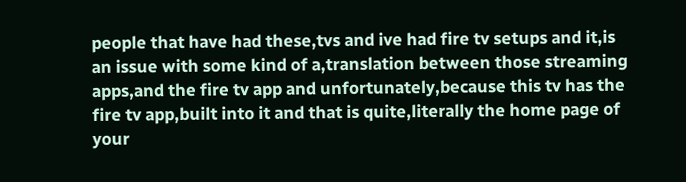people that have had these,tvs and ive had fire tv setups and it,is an issue with some kind of a,translation between those streaming apps,and the fire tv app and unfortunately,because this tv has the fire tv app,built into it and that is quite,literally the home page of your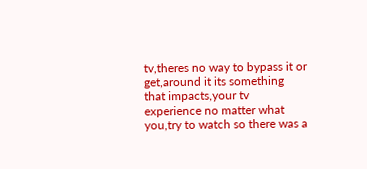tv,theres no way to bypass it or get,around it its something that impacts,your tv experience no matter what you,try to watch so there was a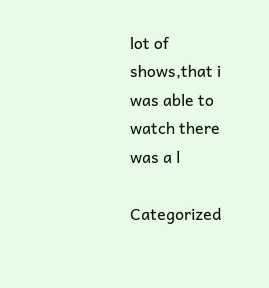lot of shows,that i was able to watch there was a l

Categorized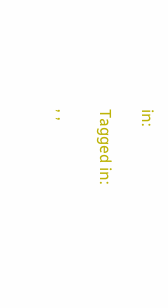in:

Tagged in:

, ,